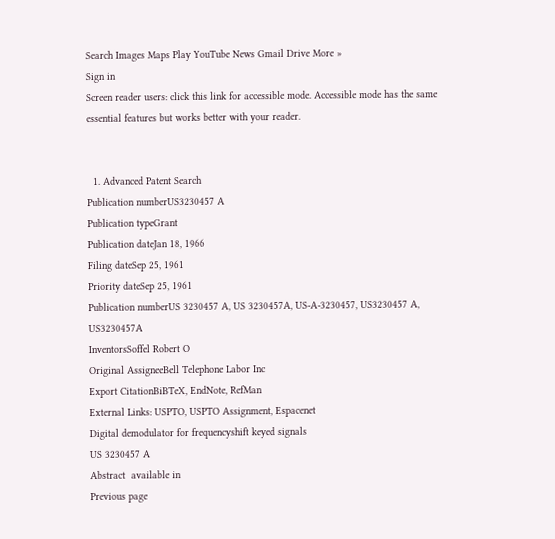Search Images Maps Play YouTube News Gmail Drive More »
Sign in
Screen reader users: click this link for accessible mode. Accessible mode has the same essential features but works better with your reader.


  1. Advanced Patent Search
Publication numberUS3230457 A
Publication typeGrant
Publication dateJan 18, 1966
Filing dateSep 25, 1961
Priority dateSep 25, 1961
Publication numberUS 3230457 A, US 3230457A, US-A-3230457, US3230457 A, US3230457A
InventorsSoffel Robert O
Original AssigneeBell Telephone Labor Inc
Export CitationBiBTeX, EndNote, RefMan
External Links: USPTO, USPTO Assignment, Espacenet
Digital demodulator for frequencyshift keyed signals
US 3230457 A
Abstract  available in
Previous page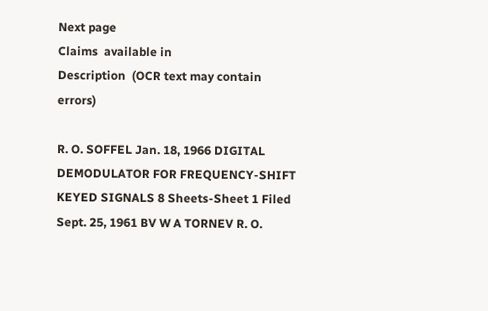Next page
Claims  available in
Description  (OCR text may contain errors)

R. O. SOFFEL Jan. 18, 1966 DIGITAL DEMODULATOR FOR FREQUENCY-SHIFT KEYED SIGNALS 8 Sheets-Sheet 1 Filed Sept. 25, 1961 BV W A TORNEV R. O.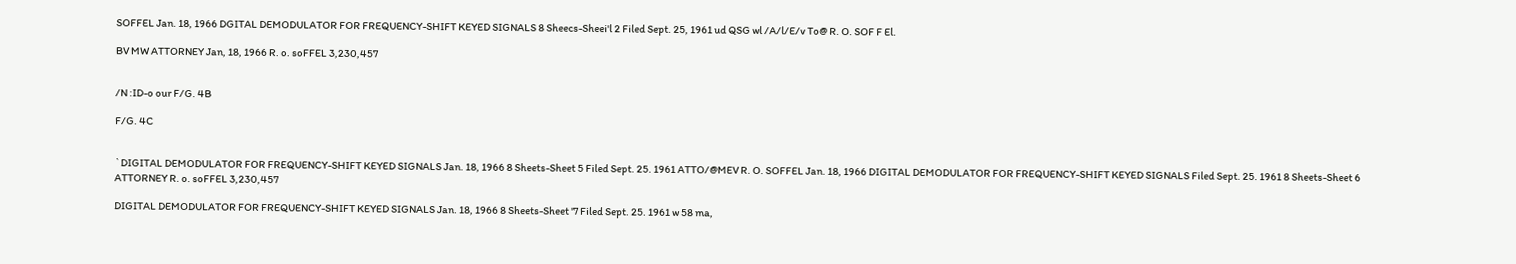SOFFEL Jan. 18, 1966 DGITAL DEMODULATOR FOR FREQUENCY-SHIFT KEYED SIGNALS 8 Sheecs-Sheei'l 2 Filed Sept. 25, 1961 ud QSG wl /A/l/E/v To@ R. O. SOF F El.

BV MW ATTORNEY Jan, 18, 1966 R. o. soFFEL 3,230,457


/N :ID-o our F/G. 4B

F/G. 4C


`DIGITAL DEMODULATOR FOR FREQUENCY-SHIFT KEYED SIGNALS Jan. 18, 1966 8 Sheets-Sheet 5 Filed Sept. 25. 1961 ATTO/@MEV R. O. SOFFEL Jan. 18, 1966 DIGITAL DEMODULATOR FOR FREQUENCY-SHIFT KEYED SIGNALS Filed Sept. 25. 1961 8 Sheets-Sheet 6 ATTORNEY R. o. soFFEL 3,230,457

DIGITAL DEMODULATOR FOR FREQUENCY-SHIFT KEYED SIGNALS Jan. 18, 1966 8 Sheets-Sheet '7 Filed Sept. 25. 1961 w 58 ma,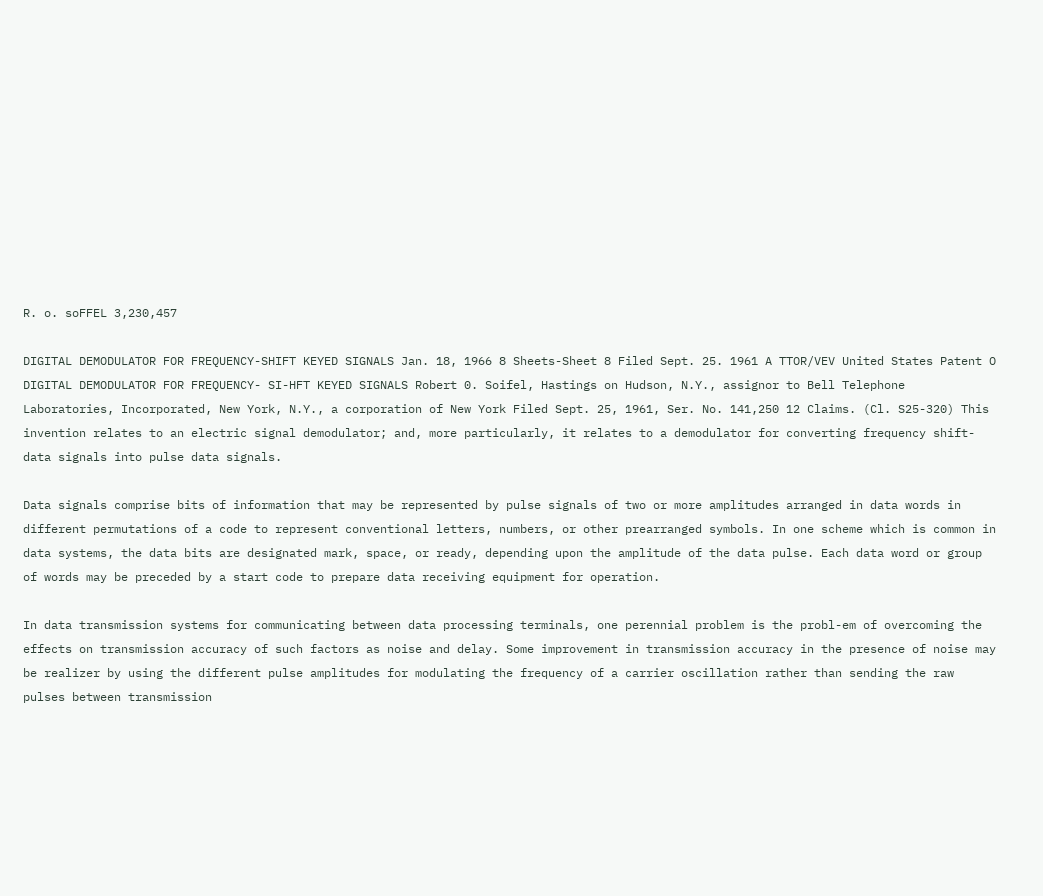R. o. soFFEL 3,230,457

DIGITAL DEMODULATOR FOR FREQUENCY-SHIFT KEYED SIGNALS Jan. 18, 1966 8 Sheets-Sheet 8 Filed Sept. 25. 1961 A TTOR/VEV United States Patent O DIGITAL DEMODULATOR FOR FREQUENCY- SI-HFT KEYED SIGNALS Robert 0. Soifel, Hastings on Hudson, N.Y., assignor to Bell Telephone Laboratories, Incorporated, New York, N.Y., a corporation of New York Filed Sept. 25, 1961, Ser. No. 141,250 12 Claims. (Cl. S25-320) This invention relates to an electric signal demodulator; and, more particularly, it relates to a demodulator for converting frequency shift-data signals into pulse data signals.

Data signals comprise bits of information that may be represented by pulse signals of two or more amplitudes arranged in data words in different permutations of a code to represent conventional letters, numbers, or other prearranged symbols. In one scheme which is common in data systems, the data bits are designated mark, space, or ready, depending upon the amplitude of the data pulse. Each data word or group of words may be preceded by a start code to prepare data receiving equipment for operation.

In data transmission systems for communicating between data processing terminals, one perennial problem is the probl-em of overcoming the effects on transmission accuracy of such factors as noise and delay. Some improvement in transmission accuracy in the presence of noise may be realizer by using the different pulse amplitudes for modulating the frequency of a carrier oscillation rather than sending the raw pulses between transmission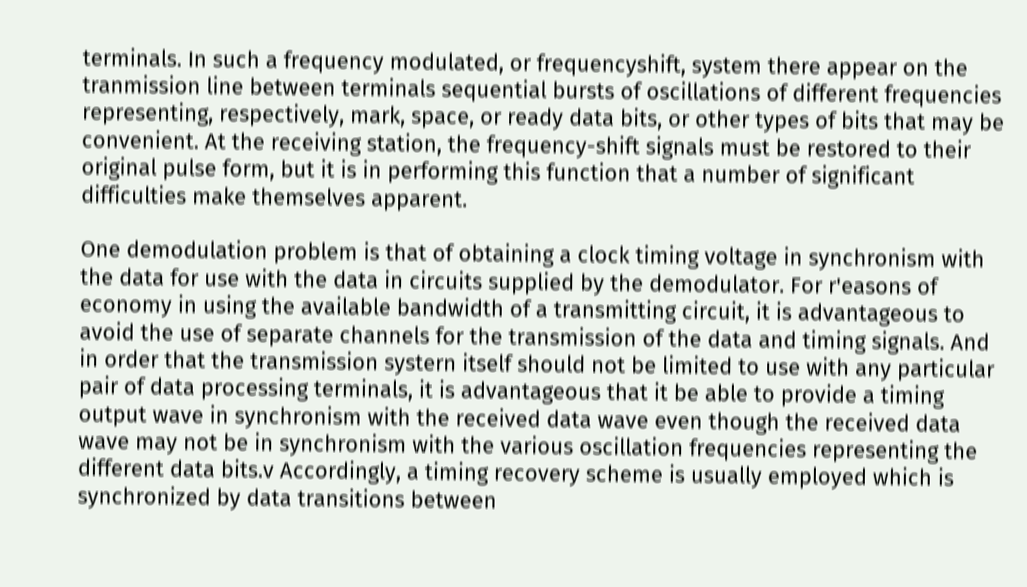terminals. In such a frequency modulated, or frequencyshift, system there appear on the tranmission line between terminals sequential bursts of oscillations of different frequencies representing, respectively, mark, space, or ready data bits, or other types of bits that may be convenient. At the receiving station, the frequency-shift signals must be restored to their original pulse form, but it is in performing this function that a number of significant difficulties make themselves apparent.

One demodulation problem is that of obtaining a clock timing voltage in synchronism with the data for use with the data in circuits supplied by the demodulator. For r'easons of economy in using the available bandwidth of a transmitting circuit, it is advantageous to avoid the use of separate channels for the transmission of the data and timing signals. And in order that the transmission systern itself should not be limited to use with any particular pair of data processing terminals, it is advantageous that it be able to provide a timing output wave in synchronism with the received data wave even though the received data wave may not be in synchronism with the various oscillation frequencies representing the different data bits.v Accordingly, a timing recovery scheme is usually employed which is synchronized by data transitions between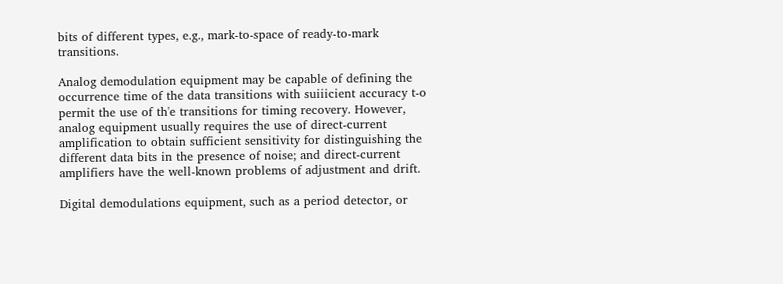bits of different types, e.g., mark-to-space of ready-to-mark transitions.

Analog demodulation equipment may be capable of defining the occurrence time of the data transitions with suiiicient accuracy t-o permit the use of th'e transitions for timing recovery. However, analog equipment usually requires the use of direct-current amplification to obtain sufficient sensitivity for distinguishing the different data bits in the presence of noise; and direct-current amplifiers have the well-known problems of adjustment and drift.

Digital demodulations equipment, such as a period detector, or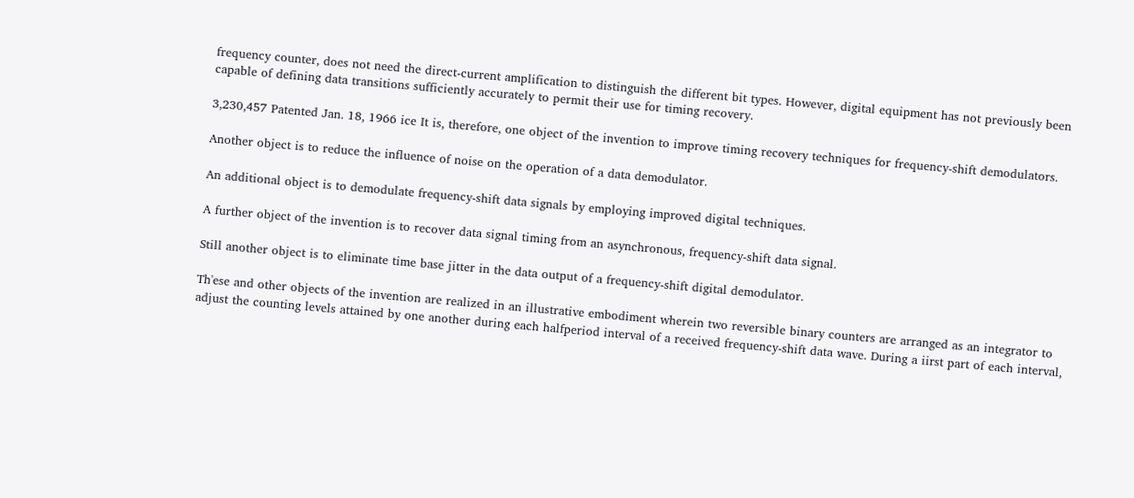frequency counter, does not need the direct-current amplification to distinguish the different bit types. However, digital equipment has not previously been capable of defining data transitions sufficiently accurately to permit their use for timing recovery.

3,230,457 Patented Jan. 18, 1966 ice It is, therefore, one object of the invention to improve timing recovery techniques for frequency-shift demodulators.

Another object is to reduce the influence of noise on the operation of a data demodulator.

An additional object is to demodulate frequency-shift data signals by employing improved digital techniques.

A further object of the invention is to recover data signal timing from an asynchronous, frequency-shift data signal.

Still another object is to eliminate time base jitter in the data output of a frequency-shift digital demodulator.

Th'ese and other objects of the invention are realized in an illustrative embodiment wherein two reversible binary counters are arranged as an integrator to adjust the counting levels attained by one another during each halfperiod interval of a received frequency-shift data wave. During a iirst part of each interval,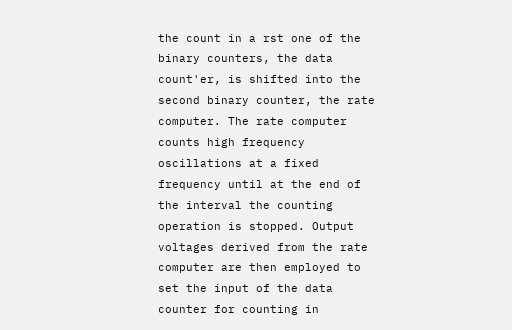the count in a rst one of the binary counters, the data count'er, is shifted into the second binary counter, the rate computer. The rate computer counts high frequency oscillations at a fixed frequency until at the end of the interval the counting operation is stopped. Output voltages derived from the rate computer are then employed to set the input of the data counter for counting in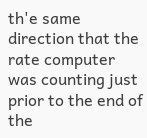th'e same direction that the rate computer was counting just prior to the end of the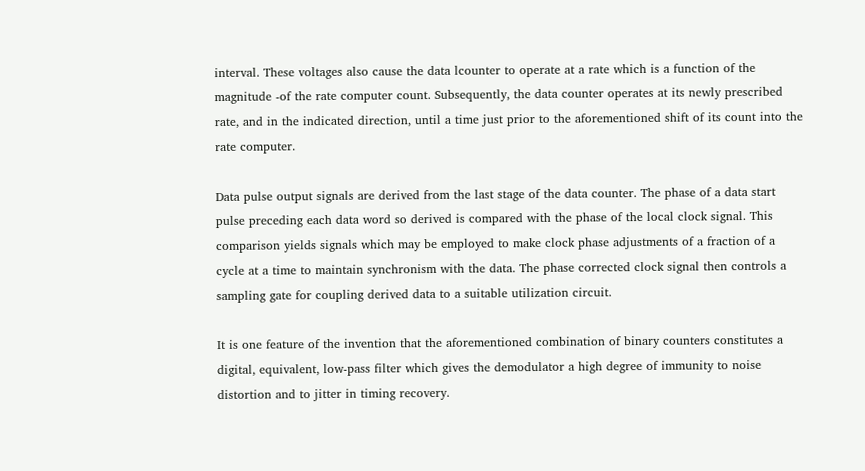interval. These voltages also cause the data lcounter to operate at a rate which is a function of the magnitude -of the rate computer count. Subsequently, the data counter operates at its newly prescribed rate, and in the indicated direction, until a time just prior to the aforementioned shift of its count into the rate computer.

Data pulse output signals are derived from the last stage of the data counter. The phase of a data start pulse preceding each data word so derived is compared with the phase of the local clock signal. This comparison yields signals which may be employed to make clock phase adjustments of a fraction of a cycle at a time to maintain synchronism with the data. The phase corrected clock signal then controls a sampling gate for coupling derived data to a suitable utilization circuit.

It is one feature of the invention that the aforementioned combination of binary counters constitutes a digital, equivalent, low-pass filter which gives the demodulator a high degree of immunity to noise distortion and to jitter in timing recovery.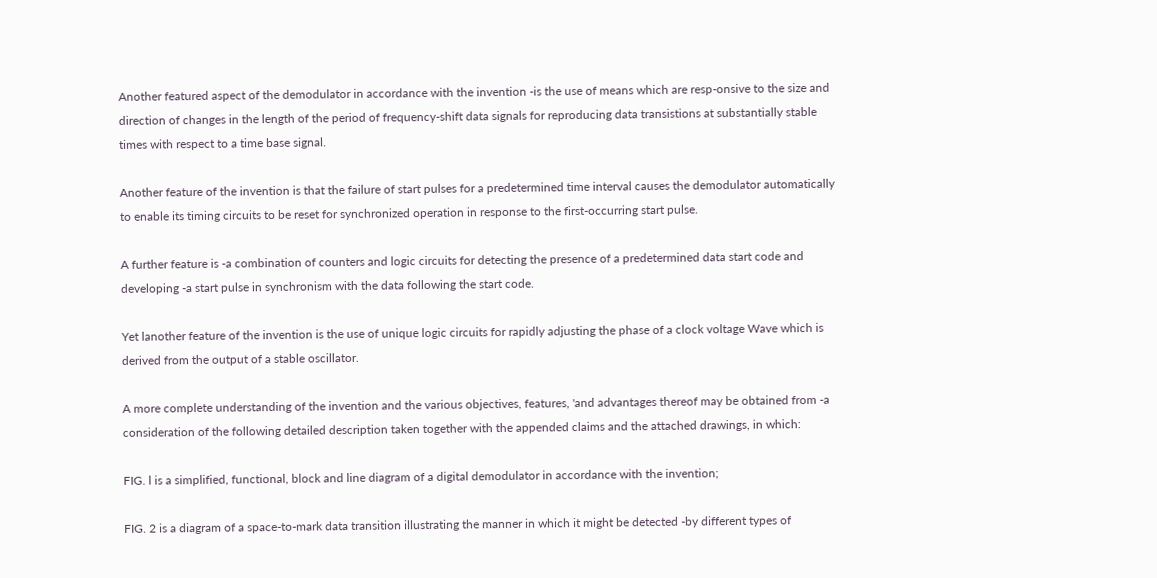Another featured aspect of the demodulator in accordance with the invention -is the use of means which are resp-onsive to the size and direction of changes in the length of the period of frequency-shift data signals for reproducing data transistions at substantially stable times with respect to a time base signal.

Another feature of the invention is that the failure of start pulses for a predetermined time interval causes the demodulator automatically to enable its timing circuits to be reset for synchronized operation in response to the first-occurring start pulse.

A further feature is -a combination of counters and logic circuits for detecting the presence of a predetermined data start code and developing -a start pulse in synchronism with the data following the start code.

Yet lanother feature of the invention is the use of unique logic circuits for rapidly adjusting the phase of a clock voltage Wave which is derived from the output of a stable oscillator.

A more complete understanding of the invention and the various objectives, features, 'and advantages thereof may be obtained from -a consideration of the following detailed description taken together with the appended claims and the attached drawings, in which:

FIG. l is a simplified, functional, block and line diagram of a digital demodulator in accordance with the invention;

FIG. 2 is a diagram of a space-to-mark data transition illustrating the manner in which it might be detected -by different types of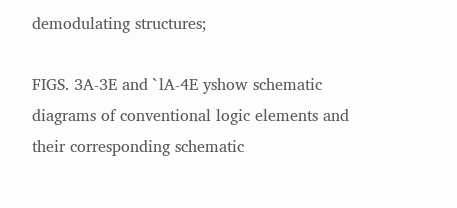demodulating structures;

FIGS. 3A-3E and `lA-4E yshow schematic diagrams of conventional logic elements and their corresponding schematic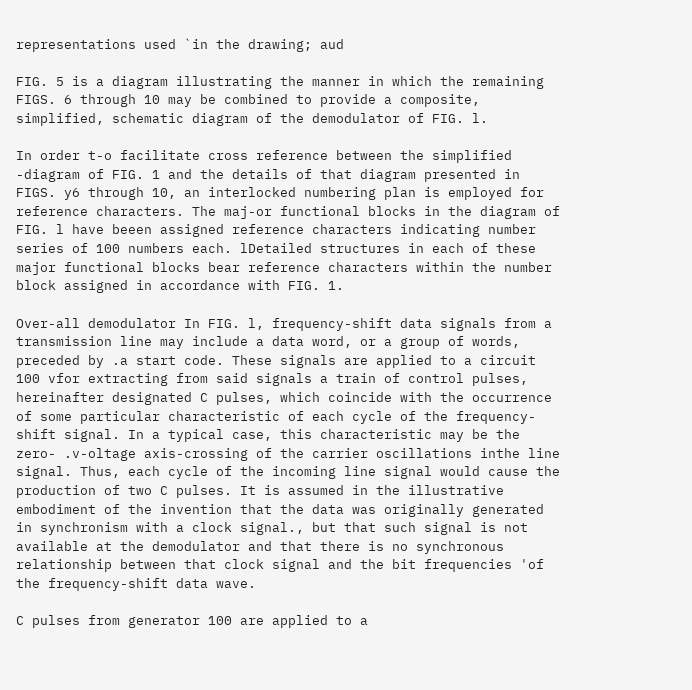representations used `in the drawing; aud

FIG. 5 is a diagram illustrating the manner in which the remaining FIGS. 6 through 10 may be combined to provide a composite, simplified, schematic diagram of the demodulator of FIG. l.

In order t-o facilitate cross reference between the simplified -diagram of FIG. 1 and the details of that diagram presented in FIGS. y6 through 10, an interlocked numbering plan is employed for reference characters. The maj-or functional blocks in the diagram of FIG. l have beeen assigned reference characters indicating number series of 100 numbers each. lDetailed structures in each of these major functional blocks bear reference characters within the number block assigned in accordance with FIG. 1.

Over-all demodulator In FIG. l, frequency-shift data signals from a transmission line may include a data word, or a group of words, preceded by .a start code. These signals are applied to a circuit 100 vfor extracting from said signals a train of control pulses, hereinafter designated C pulses, which coincide with the occurrence of some particular characteristic of each cycle of the frequency-shift signal. In a typical case, this characteristic may be the zero- .v-oltage axis-crossing of the carrier oscillations inthe line signal. Thus, each cycle of the incoming line signal would cause the production of two C pulses. It is assumed in the illustrative embodiment of the invention that the data was originally generated in synchronism with a clock signal., but that such signal is not available at the demodulator and that there is no synchronous relationship between that clock signal and the bit frequencies 'of the frequency-shift data wave.

C pulses from generator 100 are applied to a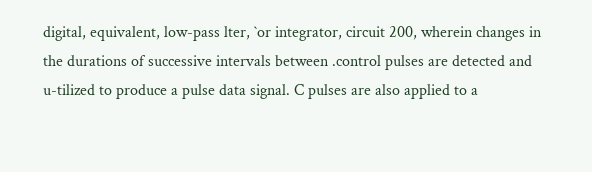digital, equivalent, low-pass lter, `or integrator, circuit 200, wherein changes in the durations of successive intervals between .control pulses are detected and u-tilized to produce a pulse data signal. C pulses are also applied to a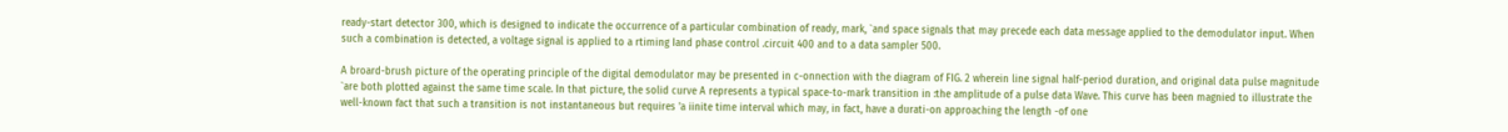ready-start detector 300, which is designed to indicate the occurrence of a particular combination of ready, mark, `and space signals that may precede each data message applied to the demodulator input. When such a combination is detected, a voltage signal is applied to a rtiming Iand phase control .circuit 400 and to a data sampler 500.

A broard-brush picture of the operating principle of the digital demodulator may be presented in c-onnection with the diagram of FIG. 2 wherein line signal half-period duration, and original data pulse magnitude `are both plotted against the same time scale. In that picture, the solid curve A represents a typical space-to-mark transition in :the amplitude of a pulse data Wave. This curve has been magnied to illustrate the well-known fact that such a transition is not instantaneous but requires 'a iinite time interval which may, in fact, have a durati-on approaching the length -of one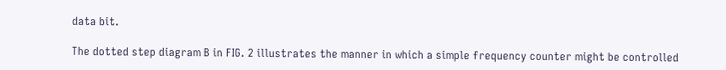data bit.

The dotted step diagram B in FIG. 2 illustrates the manner in which a simple frequency counter might be controlled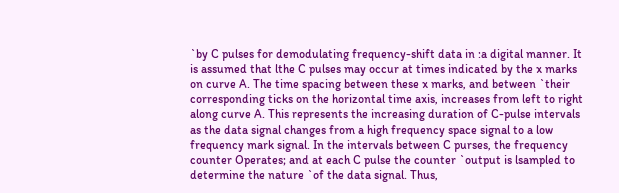`by C pulses for demodulating frequency-shift data in :a digital manner. It is assumed that lthe C pulses may occur at times indicated by the x marks on curve A. The time spacing between these x marks, and between `their corresponding ticks on the horizontal time axis, increases from left to right along curve A. This represents the increasing duration of C-pulse intervals as the data signal changes from a high frequency space signal to a low frequency mark signal. In the intervals between C purses, the frequency counter Operates; and at each C pulse the counter `output is lsampled to determine the nature `of the data signal. Thus,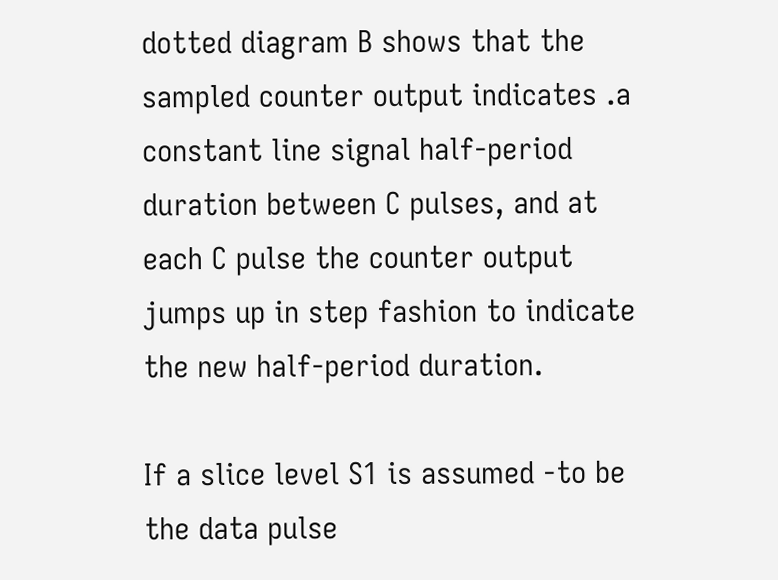dotted diagram B shows that the sampled counter output indicates .a constant line signal half-period duration between C pulses, and at each C pulse the counter output jumps up in step fashion to indicate the new half-period duration.

If a slice level S1 is assumed -to be the data pulse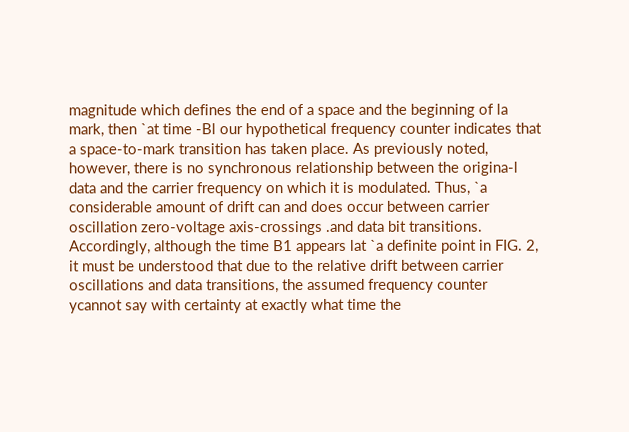magnitude which defines the end of a space and the beginning of la mark, then `at time -Bl our hypothetical frequency counter indicates that a space-to-mark transition has taken place. As previously noted, however, there is no synchronous relationship between the origina-l data and the carrier frequency on which it is modulated. Thus, `a considerable amount of drift can and does occur between carrier oscillation zero-voltage axis-crossings .and data bit transitions. Accordingly, although the time B1 appears lat `a definite point in FIG. 2, it must be understood that due to the relative drift between carrier oscillations and data transitions, the assumed frequency counter ycannot say with certainty at exactly what time the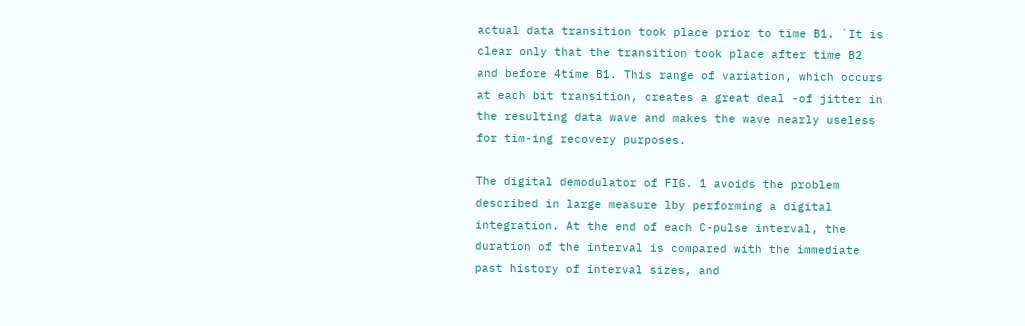actual data transition took place prior to time B1. `It is clear only that the transition took place after time B2 and before 4time B1. This range of variation, which occurs at each bit transition, creates a great deal -of jitter in the resulting data wave and makes the wave nearly useless for tim-ing recovery purposes.

The digital demodulator of FIG. 1 avoids the problem described in large measure lby performing a digital integration. At the end of each C-pulse interval, the duration of the interval is compared with the immediate past history of interval sizes, and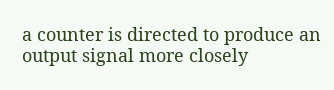a counter is directed to produce an output signal more closely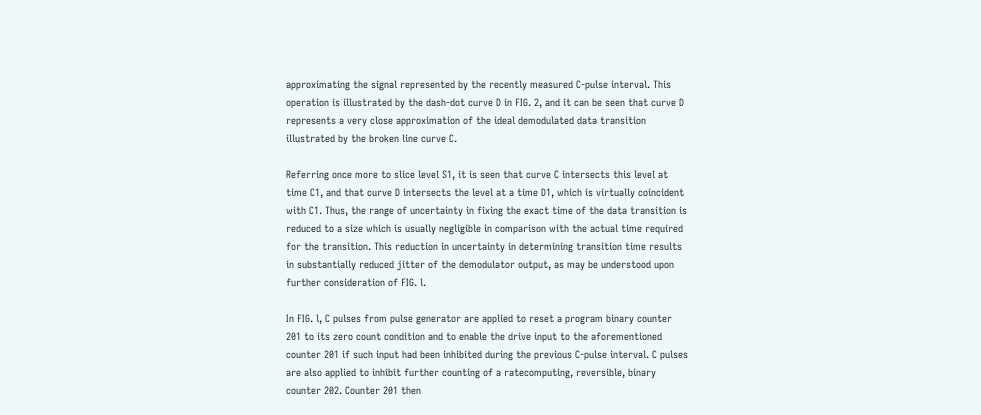approximating the signal represented by the recently measured C-pulse interval. This operation is illustrated by the dash-dot curve D in FIG. 2, and it can be seen that curve D represents a very close approximation of the ideal demodulated data transition illustrated by the broken line curve C.

Referring once more to slice level S1, it is seen that curve C intersects this level at time C1, and that curve D intersects the level at a time D1, which is virtually coincident with C1. Thus, the range of uncertainty in fixing the exact time of the data transition is reduced to a size which is usually negligible in comparison with the actual time required for the transition. This reduction in uncertainty in determining transition time results in substantially reduced jitter of the demodulator output, as may be understood upon further consideration of FIG. l.

In FIG. l, C pulses from pulse generator are applied to reset a program binary counter 201 to its zero count condition and to enable the drive input to the aforementioned counter 201 if such input had been inhibited during the previous C-pulse interval. C pulses are also applied to inhibit further counting of a ratecomputing, reversible, binary counter 202. Counter 201 then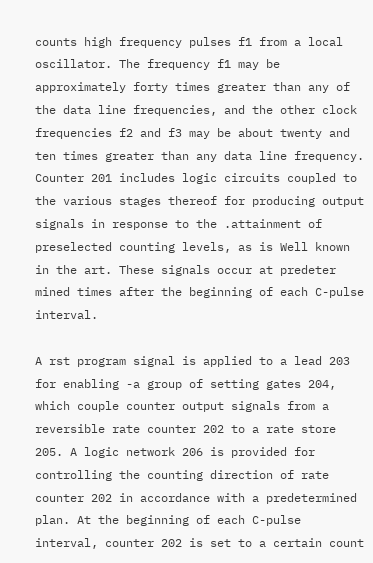counts high frequency pulses f1 from a local oscillator. The frequency f1 may be approximately forty times greater than any of the data line frequencies, and the other clock frequencies f2 and f3 may be about twenty and ten times greater than any data line frequency. Counter 201 includes logic circuits coupled to the various stages thereof for producing output signals in response to the .attainment of preselected counting levels, as is Well known in the art. These signals occur at predeter mined times after the beginning of each C-pulse interval.

A rst program signal is applied to a lead 203 for enabling -a group of setting gates 204, which couple counter output signals from a reversible rate counter 202 to a rate store 205. A logic network 206 is provided for controlling the counting direction of rate counter 202 in accordance with a predetermined plan. At the beginning of each C-pulse interval, counter 202 is set to a certain count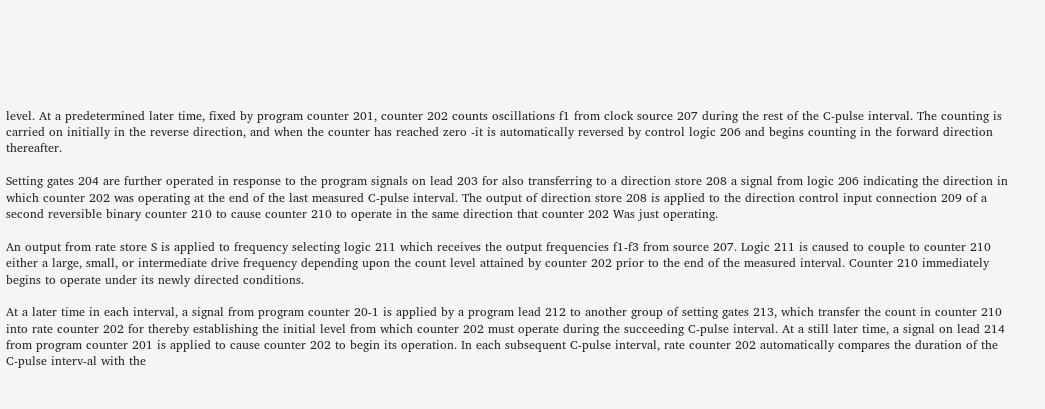level. At a predetermined later time, fixed by program counter 201, counter 202 counts oscillations f1 from clock source 207 during the rest of the C-pulse interval. The counting is carried on initially in the reverse direction, and when the counter has reached zero -it is automatically reversed by control logic 206 and begins counting in the forward direction thereafter.

Setting gates 204 are further operated in response to the program signals on lead 203 for also transferring to a direction store 208 a signal from logic 206 indicating the direction in which counter 202 was operating at the end of the last measured C-pulse interval. The output of direction store 208 is applied to the direction control input connection 209 of a second reversible binary counter 210 to cause counter 210 to operate in the same direction that counter 202 Was just operating.

An output from rate store S is applied to frequency selecting logic 211 which receives the output frequencies f1-f3 from source 207. Logic 211 is caused to couple to counter 210 either a large, small, or intermediate drive frequency depending upon the count level attained by counter 202 prior to the end of the measured interval. Counter 210 immediately begins to operate under its newly directed conditions.

At a later time in each interval, a signal from program counter 20-1 is applied by a program lead 212 to another group of setting gates 213, which transfer the count in counter 210 into rate counter 202 for thereby establishing the initial level from which counter 202 must operate during the succeeding C-pulse interval. At a still later time, a signal on lead 214 from program counter 201 is applied to cause counter 202 to begin its operation. In each subsequent C-pulse interval, rate counter 202 automatically compares the duration of the C-pulse interv-al with the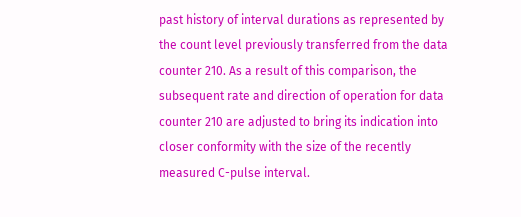past history of interval durations as represented by the count level previously transferred from the data counter 210. As a result of this comparison, the subsequent rate and direction of operation for data counter 210 are adjusted to bring its indication into closer conformity with the size of the recently measured C-pulse interval.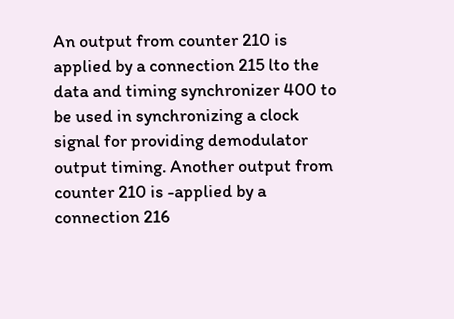An output from counter 210 is applied by a connection 215 lto the data and timing synchronizer 400 to be used in synchronizing a clock signal for providing demodulator output timing. Another output from counter 210 is -applied by a connection 216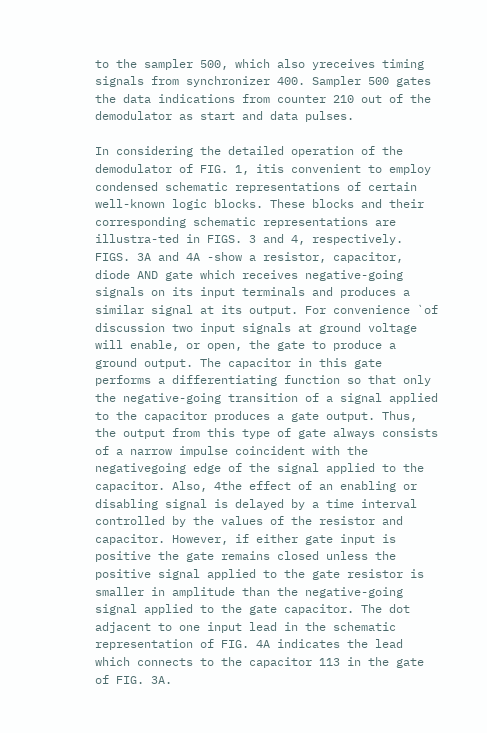to the sampler 500, which also yreceives timing signals from synchronizer 400. Sampler 500 gates the data indications from counter 210 out of the demodulator as start and data pulses.

In considering the detailed operation of the demodulator of FIG. 1, itis convenient to employ condensed schematic representations of certain well-known logic blocks. These blocks and their corresponding schematic representations are illustra-ted in FIGS. 3 and 4, respectively. FIGS. 3A and 4A -show a resistor, capacitor, diode AND gate which receives negative-going signals on its input terminals and produces a similar signal at its output. For convenience `of discussion two input signals at ground voltage will enable, or open, the gate to produce a ground output. The capacitor in this gate performs a differentiating function so that only the negative-going transition of a signal applied to the capacitor produces a gate output. Thus, the output from this type of gate always consists of a narrow impulse coincident with the negativegoing edge of the signal applied to the capacitor. Also, 4the effect of an enabling or disabling signal is delayed by a time interval controlled by the values of the resistor and capacitor. However, if either gate input is positive the gate remains closed unless the positive signal applied to the gate resistor is smaller in amplitude than the negative-going signal applied to the gate capacitor. The dot adjacent to one input lead in the schematic representation of FIG. 4A indicates the lead which connects to the capacitor 113 in the gate of FIG. 3A.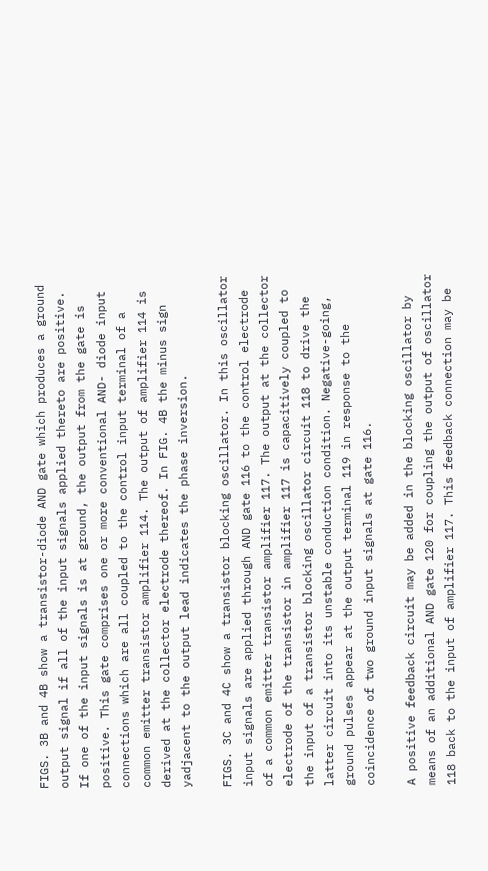FIGS. 3B and 4B show a transistor-diode AND gate which produces a ground output signal if all of the input signals applied thereto are positive. If one of the input signals is at ground, the output from the gate is positive. This gate comprises one or more conventional AND- diode input connections which are all coupled to the control input terminal of a common emitter transistor amplifier 114. The output of amplifier 114 is derived at the collector electrode thereof. In FIG. 4B the minus sign yadjacent to the output lead indicates the phase inversion.

FIGS. 3C and 4C show a transistor blocking oscillator. In this oscillator input signals are applied through AND gate 116 to the control electrode of a common emitter transistor amplifier 117. The output at the collector electrode of the transistor in amplifier 117 is capacitively coupled to the input of a transistor blocking oscillator circuit 118 to drive the latter circuit into its unstable conduction condition. Negative-going, ground pulses appear at the output terminal 119 in response to the coincidence of two ground input signals at gate 116.

A positive feedback circuit may be added in the blocking oscillator by means of an additional AND gate 120 for coupling the output of oscillator 118 back to the input of amplifier 117. This feedback connection may be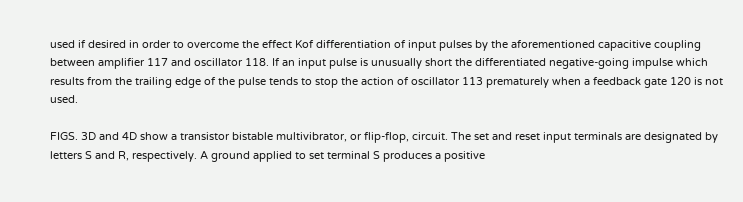used if desired in order to overcome the effect Kof differentiation of input pulses by the aforementioned capacitive coupling between amplifier 117 and oscillator 118. If an input pulse is unusually short the differentiated negative-going impulse which results from the trailing edge of the pulse tends to stop the action of oscillator 113 prematurely when a feedback gate 120 is not used.

FIGS. 3D and 4D show a transistor bistable multivibrator, or flip-flop, circuit. The set and reset input terminals are designated by letters S and R, respectively. A ground applied to set terminal S produces a positive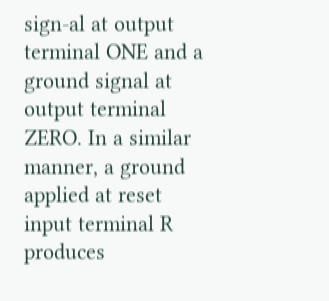sign-al at output terminal ONE and a ground signal at output terminal ZERO. In a similar manner, a ground applied at reset input terminal R produces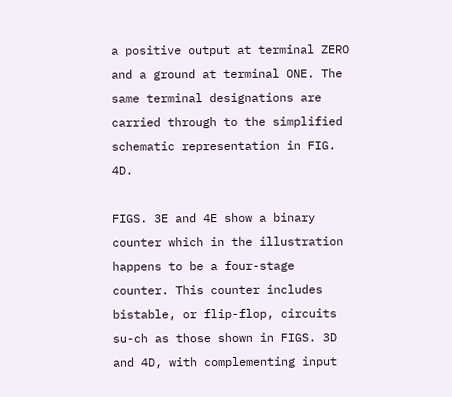a positive output at terminal ZERO and a ground at terminal ONE. The same terminal designations are carried through to the simplified schematic representation in FIG. 4D.

FIGS. 3E and 4E show a binary counter which in the illustration happens to be a four-stage counter. This counter includes bistable, or flip-flop, circuits su-ch as those shown in FIGS. 3D and 4D, with complementing input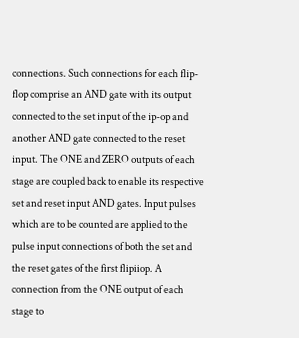connections. Such connections for each flip-flop comprise an AND gate with its output connected to the set input of the ip-op and another AND gate connected to the reset input. The ONE and ZERO outputs of each stage are coupled back to enable its respective set and reset input AND gates. Input pulses which are to be counted are applied to the pulse input connections of both the set and the reset gates of the first flipiiop. A connection from the ONE output of each stage to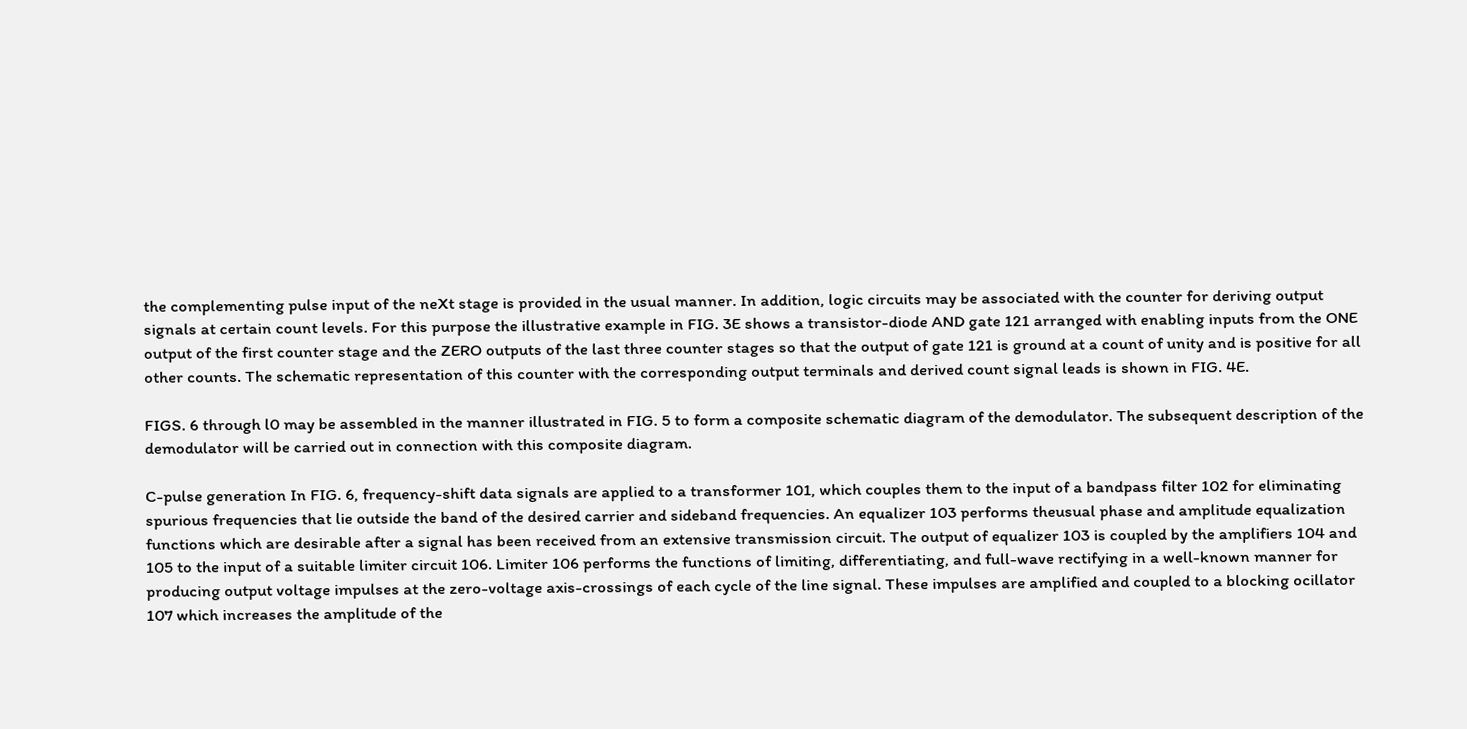the complementing pulse input of the neXt stage is provided in the usual manner. In addition, logic circuits may be associated with the counter for deriving output signals at certain count levels. For this purpose the illustrative example in FIG. 3E shows a transistor-diode AND gate 121 arranged with enabling inputs from the ONE output of the first counter stage and the ZERO outputs of the last three counter stages so that the output of gate 121 is ground at a count of unity and is positive for all other counts. The schematic representation of this counter with the corresponding output terminals and derived count signal leads is shown in FIG. 4E.

FIGS. 6 through l0 may be assembled in the manner illustrated in FIG. 5 to form a composite schematic diagram of the demodulator. The subsequent description of the demodulator will be carried out in connection with this composite diagram.

C-pulse generation In FIG. 6, frequency-shift data signals are applied to a transformer 101, which couples them to the input of a bandpass filter 102 for eliminating spurious frequencies that lie outside the band of the desired carrier and sideband frequencies. An equalizer 103 performs theusual phase and amplitude equalization functions which are desirable after a signal has been received from an extensive transmission circuit. The output of equalizer 103 is coupled by the amplifiers 104 and 105 to the input of a suitable limiter circuit 106. Limiter 106 performs the functions of limiting, differentiating, and full-wave rectifying in a well-known manner for producing output voltage impulses at the zero-voltage axis-crossings of each cycle of the line signal. These impulses are amplified and coupled to a blocking ocillator 107 which increases the amplitude of the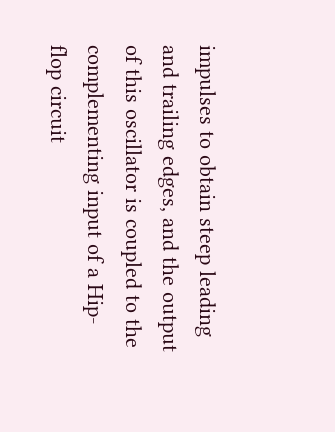impulses to obtain steep leading and trailing edges, and the output of this oscillator is coupled to the complementing input of a Hip-flop circuit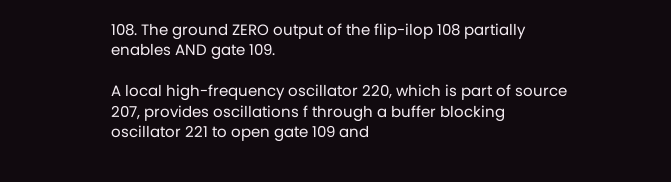108. The ground ZERO output of the flip-ilop 108 partially enables AND gate 109.

A local high-frequency oscillator 220, which is part of source 207, provides oscillations f through a buffer blocking oscillator 221 to open gate 109 and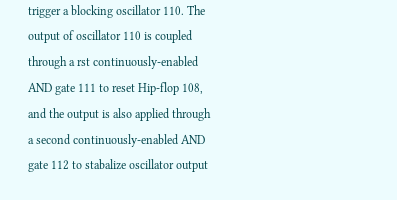trigger a blocking oscillator 110. The output of oscillator 110 is coupled through a rst continuously-enabled AND gate 111 to reset Hip-flop 108, and the output is also applied through a second continuously-enabled AND gate 112 to stabalize oscillator output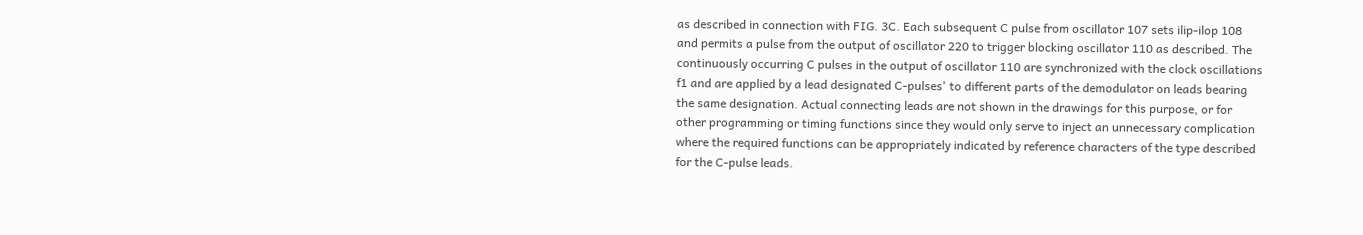as described in connection with FIG. 3C. Each subsequent C pulse from oscillator 107 sets ilip-ilop 108 and permits a pulse from the output of oscillator 220 to trigger blocking oscillator 110 as described. The continuously occurring C pulses in the output of oscillator 110 are synchronized with the clock oscillations f1 and are applied by a lead designated C-pulses' to different parts of the demodulator on leads bearing the same designation. Actual connecting leads are not shown in the drawings for this purpose, or for other programming or timing functions since they would only serve to inject an unnecessary complication where the required functions can be appropriately indicated by reference characters of the type described for the C-pulse leads.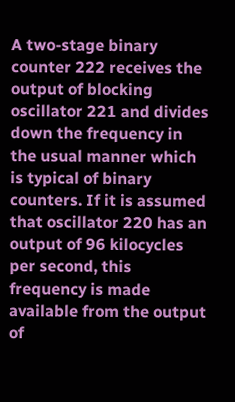A two-stage binary counter 222 receives the output of blocking oscillator 221 and divides down the frequency in the usual manner which is typical of binary counters. If it is assumed that oscillator 220 has an output of 96 kilocycles per second, this frequency is made available from the output of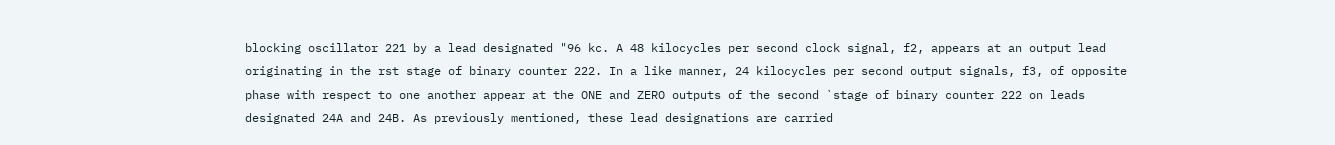blocking oscillator 221 by a lead designated "96 kc. A 48 kilocycles per second clock signal, f2, appears at an output lead originating in the rst stage of binary counter 222. In a like manner, 24 kilocycles per second output signals, f3, of opposite phase with respect to one another appear at the ONE and ZERO outputs of the second `stage of binary counter 222 on leads designated 24A and 24B. As previously mentioned, these lead designations are carried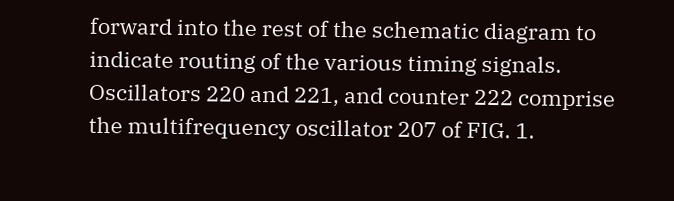forward into the rest of the schematic diagram to indicate routing of the various timing signals. Oscillators 220 and 221, and counter 222 comprise the multifrequency oscillator 207 of FIG. 1.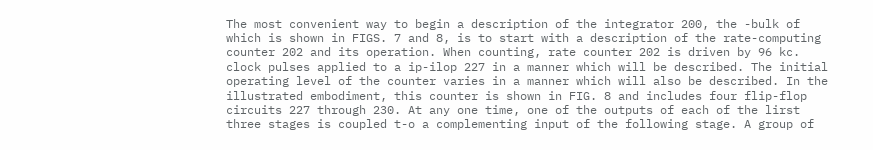The most convenient way to begin a description of the integrator 200, the -bulk of which is shown in FIGS. 7 and 8, is to start with a description of the rate-computing counter 202 and its operation. When counting, rate counter 202 is driven by 96 kc. clock pulses applied to a ip-ilop 227 in a manner which will be described. The initial operating level of the counter varies in a manner which will also be described. In the illustrated embodiment, this counter is shown in FIG. 8 and includes four flip-flop circuits 227 through 230. At any one time, one of the outputs of each of the lirst three stages is coupled t-o a complementing input of the following stage. A group of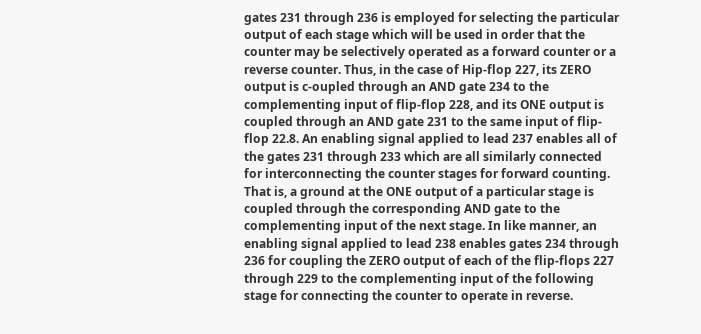gates 231 through 236 is employed for selecting the particular output of each stage which will be used in order that the counter may be selectively operated as a forward counter or a reverse counter. Thus, in the case of Hip-flop 227, its ZERO output is c-oupled through an AND gate 234 to the complementing input of flip-flop 228, and its ONE output is coupled through an AND gate 231 to the same input of flip-flop 22.8. An enabling signal applied to lead 237 enables all of the gates 231 through 233 which are all similarly connected for interconnecting the counter stages for forward counting. That is, a ground at the ONE output of a particular stage is coupled through the corresponding AND gate to the complementing input of the next stage. In like manner, an enabling signal applied to lead 238 enables gates 234 through 236 for coupling the ZERO output of each of the flip-flops 227 through 229 to the complementing input of the following stage for connecting the counter to operate in reverse.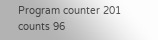Program counter 201 counts 96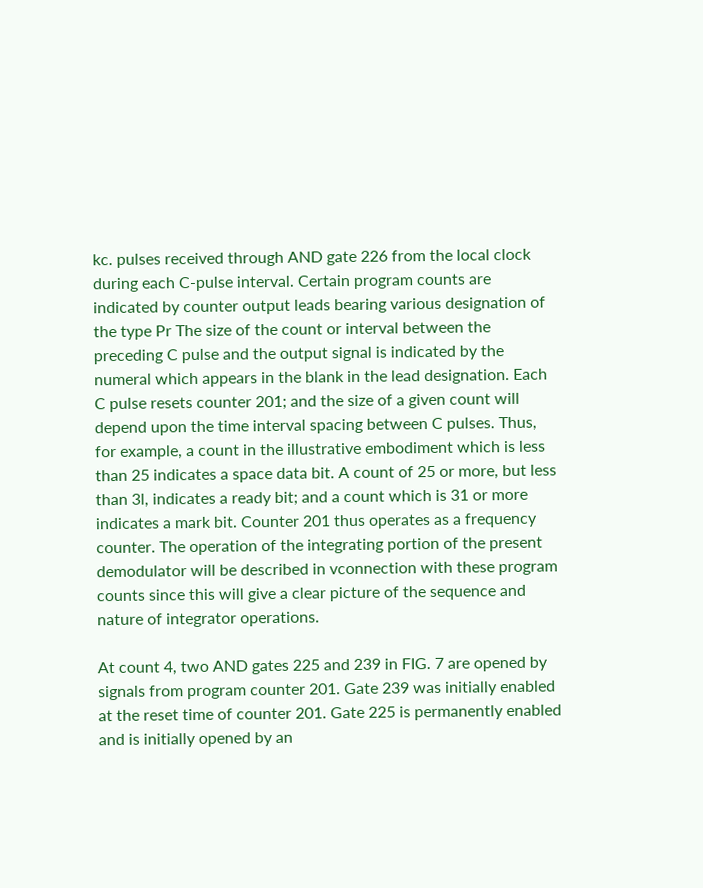kc. pulses received through AND gate 226 from the local clock during each C-pulse interval. Certain program counts are indicated by counter output leads bearing various designation of the type Pr The size of the count or interval between the preceding C pulse and the output signal is indicated by the numeral which appears in the blank in the lead designation. Each C pulse resets counter 201; and the size of a given count will depend upon the time interval spacing between C pulses. Thus, for example, a count in the illustrative embodiment which is less than 25 indicates a space data bit. A count of 25 or more, but less than 3l, indicates a ready bit; and a count which is 31 or more indicates a mark bit. Counter 201 thus operates as a frequency counter. The operation of the integrating portion of the present demodulator will be described in vconnection with these program counts since this will give a clear picture of the sequence and nature of integrator operations.

At count 4, two AND gates 225 and 239 in FIG. 7 are opened by signals from program counter 201. Gate 239 was initially enabled at the reset time of counter 201. Gate 225 is permanently enabled and is initially opened by an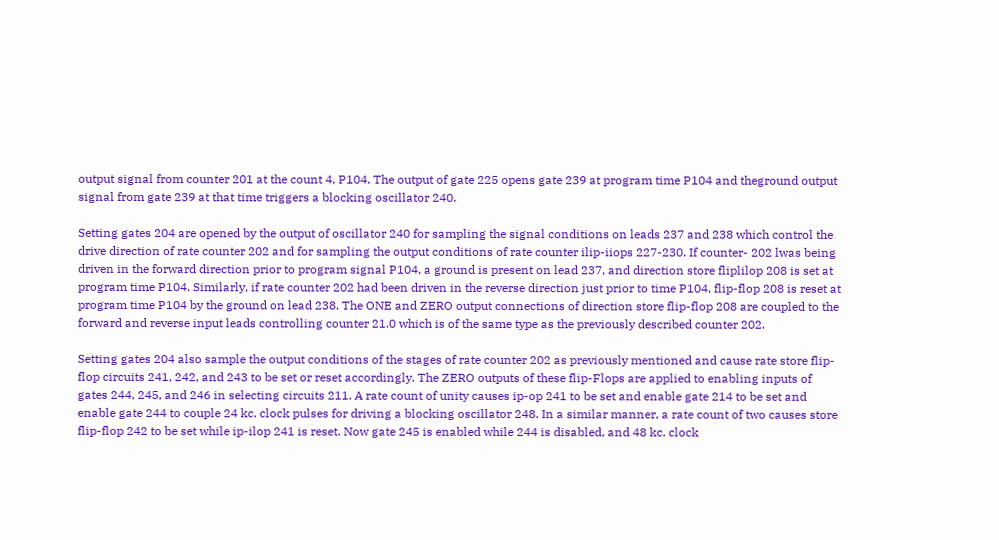output signal from counter 201 at the count 4, P104. The output of gate 225 opens gate 239 at program time P104 and theground output signal from gate 239 at that time triggers a blocking oscillator 240.

Setting gates 204 are opened by the output of oscillator 240 for sampling the signal conditions on leads 237 and 238 which control the drive direction of rate counter 202 and for sampling the output conditions of rate counter ilip-iiops 227-230. If counter- 202 lwas being driven in the forward direction prior to program signal P104, a ground is present on lead 237, and direction store fliplilop 208 is set at program time P104. Similarly, if rate counter 202 had been driven in the reverse direction just prior to time P104, flip-flop 208 is reset at program time P104 by the ground on lead 238. The ONE and ZERO output connections of direction store flip-flop 208 are coupled to the forward and reverse input leads controlling counter 21.0 which is of the same type as the previously described counter 202.

Setting gates 204 also sample the output conditions of the stages of rate counter 202 as previously mentioned and cause rate store flip-flop circuits 241, 242, and 243 to be set or reset accordingly. The ZERO outputs of these flip-Flops are applied to enabling inputs of gates 244, 245, and 246 in selecting circuits 211. A rate count of unity causes ip-op 241 to be set and enable gate 214 to be set and enable gate 244 to couple 24 kc. clock pulses for driving a blocking oscillator 248. In a similar manner, a rate count of two causes store flip-flop 242 to be set while ip-ilop 241 is reset. Now gate 245 is enabled while 244 is disabled, and 48 kc. clock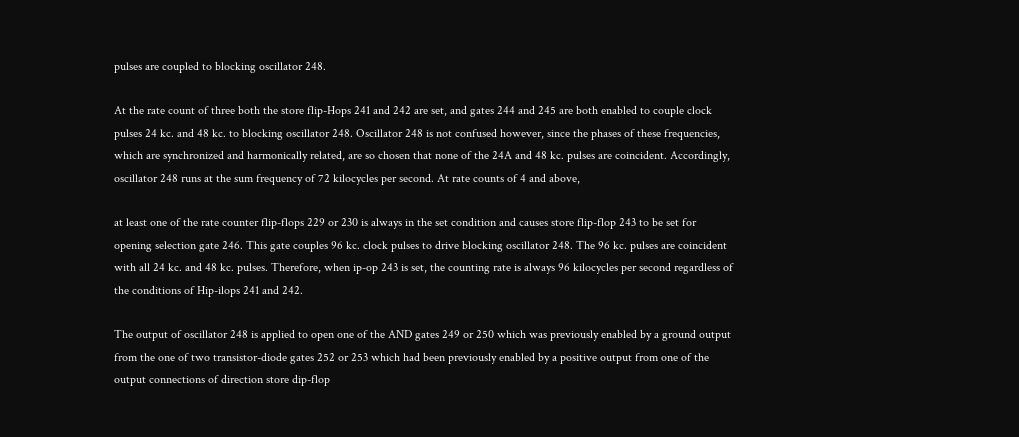pulses are coupled to blocking oscillator 248.

At the rate count of three both the store flip-Hops 241 and 242 are set, and gates 244 and 245 are both enabled to couple clock pulses 24 kc. and 48 kc. to blocking oscillator 248. Oscillator 248 is not confused however, since the phases of these frequencies, which are synchronized and harmonically related, are so chosen that none of the 24A and 48 kc. pulses are coincident. Accordingly, oscillator 248 runs at the sum frequency of 72 kilocycles per second. At rate counts of 4 and above,

at least one of the rate counter flip-flops 229 or 230 is always in the set condition and causes store flip-flop 243 to be set for opening selection gate 246. This gate couples 96 kc. clock pulses to drive blocking oscillator 248. The 96 kc. pulses are coincident with all 24 kc. and 48 kc. pulses. Therefore, when ip-op 243 is set, the counting rate is always 96 kilocycles per second regardless of the conditions of Hip-ilops 241 and 242.

The output of oscillator 248 is applied to open one of the AND gates 249 or 250 which was previously enabled by a ground output from the one of two transistor-diode gates 252 or 253 which had been previously enabled by a positive output from one of the output connections of direction store dip-flop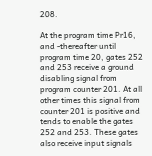208.

At the program time Pr16, and -thereafter until program time 20, gates 252 and 253 receive a ground disabling signal from program counter 201. At all other times this signal from counter 201 is positive and tends to enable the gates 252 and 253. These gates also receive input signals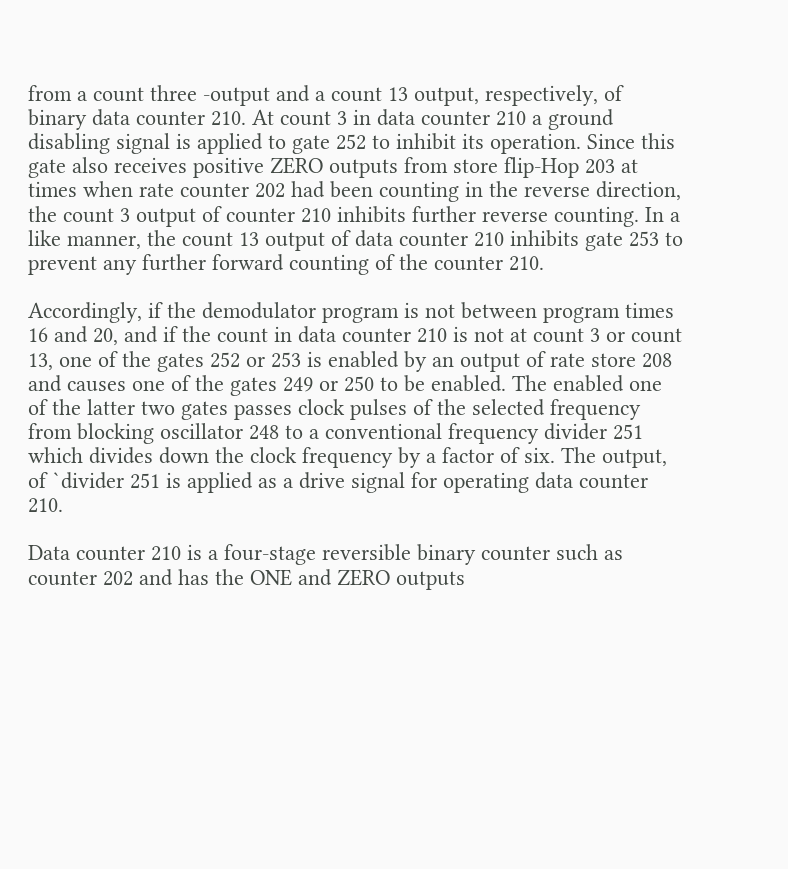from a count three -output and a count 13 output, respectively, of binary data counter 210. At count 3 in data counter 210 a ground disabling signal is applied to gate 252 to inhibit its operation. Since this gate also receives positive ZERO outputs from store flip-Hop 203 at times when rate counter 202 had been counting in the reverse direction, the count 3 output of counter 210 inhibits further reverse counting. In a like manner, the count 13 output of data counter 210 inhibits gate 253 to prevent any further forward counting of the counter 210.

Accordingly, if the demodulator program is not between program times 16 and 20, and if the count in data counter 210 is not at count 3 or count 13, one of the gates 252 or 253 is enabled by an output of rate store 208 and causes one of the gates 249 or 250 to be enabled. The enabled one of the latter two gates passes clock pulses of the selected frequency from blocking oscillator 248 to a conventional frequency divider 251 which divides down the clock frequency by a factor of six. The output, of `divider 251 is applied as a drive signal for operating data counter 210.

Data counter 210 is a four-stage reversible binary counter such as counter 202 and has the ONE and ZERO outputs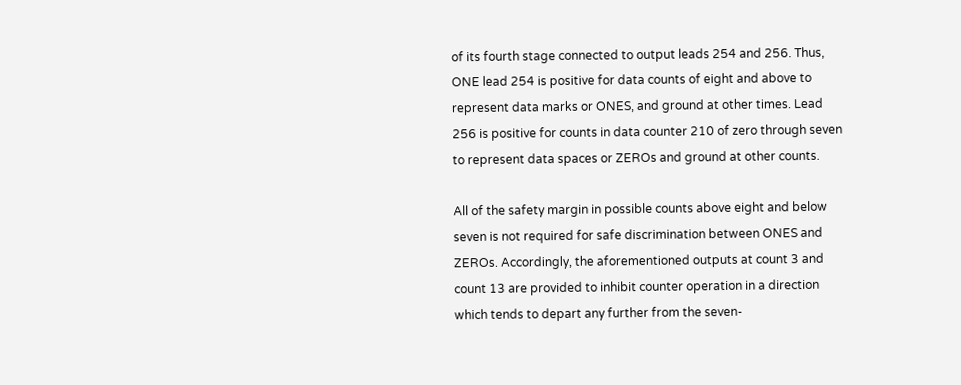of its fourth stage connected to output leads 254 and 256. Thus, ONE lead 254 is positive for data counts of eight and above to represent data marks or ONES, and ground at other times. Lead 256 is positive for counts in data counter 210 of zero through seven to represent data spaces or ZEROs and ground at other counts.

All of the safety margin in possible counts above eight and below seven is not required for safe discrimination between ONES and ZEROs. Accordingly, the aforementioned outputs at count 3 and count 13 are provided to inhibit counter operation in a direction which tends to depart any further from the seven-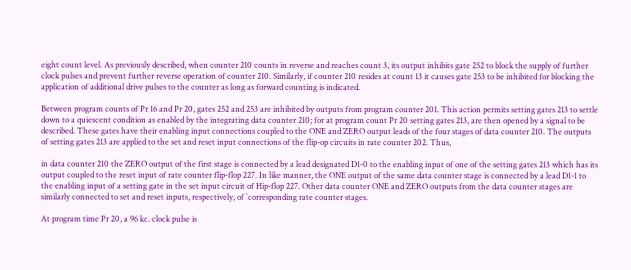eight count level. As previously described, when counter 210 counts in reverse and reaches count 3, its output inhibits gate 252 to block the supply of further clock pulses and prevent further reverse operation of counter 210. Similarly, if counter 210 resides at count 13 it causes gate 253 to be inhibited for blocking the application of additional drive pulses to the counter as long as forward counting is indicated.

Between program counts of Pr 16 and Pr 20, gates 252 and 253 are inhibited by outputs from program counter 201. This action permits setting gates 213 to settle down to a quiescent condition as enabled by the integrating data counter 210; for at program count Pr 20 setting gates 213, are then opened by a signal to be described. These gates have their enabling input connections coupled to the ONE and ZERO output leads of the four stages of data counter 210. The outputs of setting gates 213 are applied to the set and reset input connections of the flip-op circuits in rate counter 202. Thus,

in data counter 210 the ZERO output of the first stage is connected by a lead designated D1-0 to the enabling input of one of the setting gates 213 which has its output coupled to the reset input of rate counter flip-flop 227. In like manner, the ONE output of the same data counter stage is connected by a lead D1-1 to the enabling input of a setting gate in the set input circuit of Hip-flop 227. Other data counter ONE and ZERO outputs from the data counter stages are similarly connected to set and reset inputs, respectively, of `corresponding rate counter stages.

At program time Pr 20, a 96 kc. clock pulse is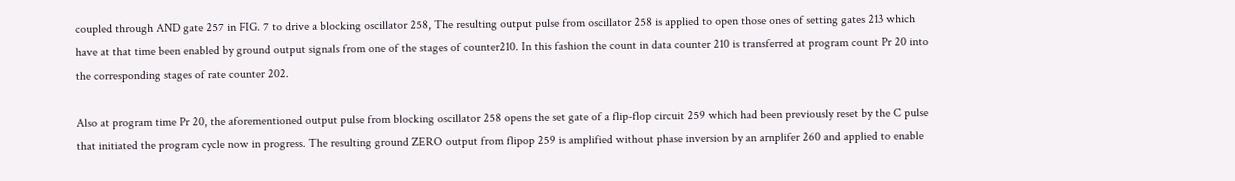coupled through AND gate 257 in FIG. 7 to drive a blocking oscillator 258, The resulting output pulse from oscillator 258 is applied to open those ones of setting gates 213 which have at that time been enabled by ground output signals from one of the stages of counter210. In this fashion the count in data counter 210 is transferred at program count Pr 20 into the corresponding stages of rate counter 202.

Also at program time Pr 20, the aforementioned output pulse from blocking oscillator 258 opens the set gate of a flip-flop circuit 259 which had been previously reset by the C pulse that initiated the program cycle now in progress. The resulting ground ZERO output from flipop 259 is amplified without phase inversion by an arnplifer 260 and applied to enable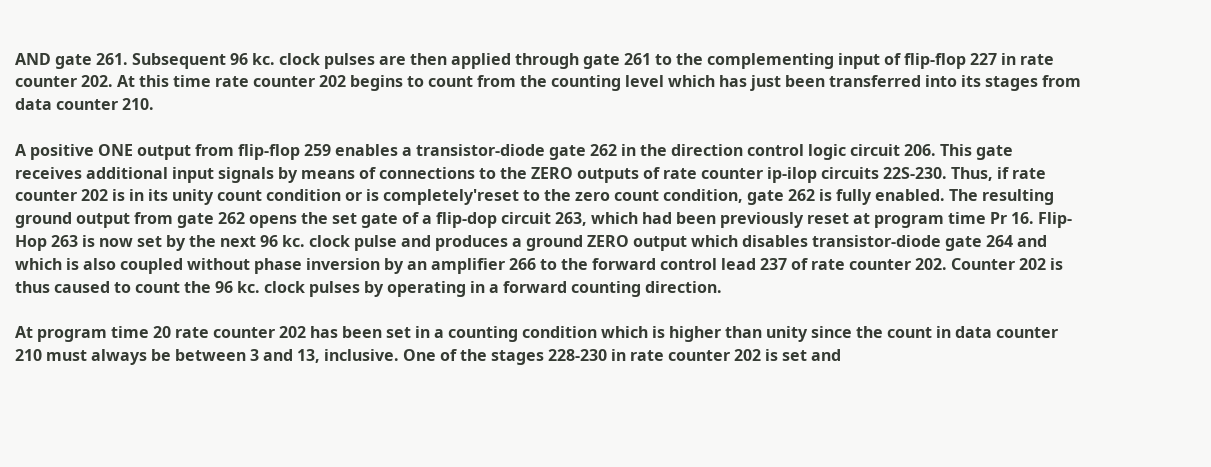AND gate 261. Subsequent 96 kc. clock pulses are then applied through gate 261 to the complementing input of flip-flop 227 in rate counter 202. At this time rate counter 202 begins to count from the counting level which has just been transferred into its stages from data counter 210.

A positive ONE output from flip-flop 259 enables a transistor-diode gate 262 in the direction control logic circuit 206. This gate receives additional input signals by means of connections to the ZERO outputs of rate counter ip-ilop circuits 22S-230. Thus, if rate counter 202 is in its unity count condition or is completely'reset to the zero count condition, gate 262 is fully enabled. The resulting ground output from gate 262 opens the set gate of a flip-dop circuit 263, which had been previously reset at program time Pr 16. Flip-Hop 263 is now set by the next 96 kc. clock pulse and produces a ground ZERO output which disables transistor-diode gate 264 and which is also coupled without phase inversion by an amplifier 266 to the forward control lead 237 of rate counter 202. Counter 202 is thus caused to count the 96 kc. clock pulses by operating in a forward counting direction.

At program time 20 rate counter 202 has been set in a counting condition which is higher than unity since the count in data counter 210 must always be between 3 and 13, inclusive. One of the stages 228-230 in rate counter 202 is set and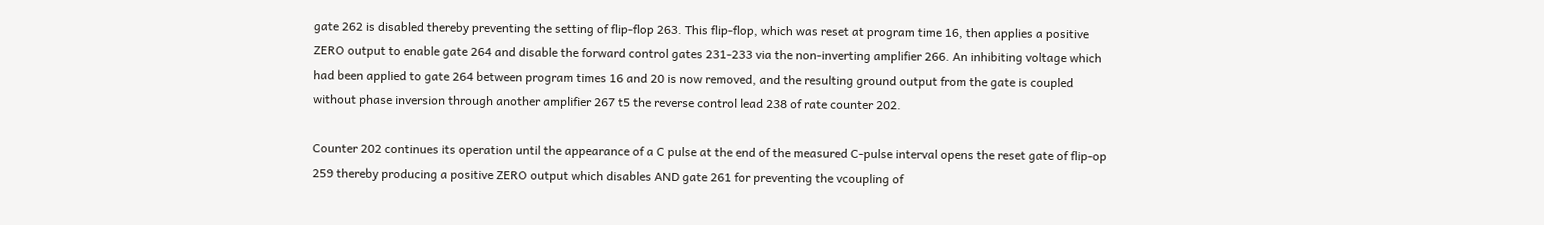gate 262 is disabled thereby preventing the setting of flip-flop 263. This flip-flop, which was reset at program time 16, then applies a positive ZERO output to enable gate 264 and disable the forward control gates 231-233 via the non-inverting amplifier 266. An inhibiting voltage which had been applied to gate 264 between program times 16 and 20 is now removed, and the resulting ground output from the gate is coupled without phase inversion through another amplifier 267 t5 the reverse control lead 238 of rate counter 202.

Counter 202 continues its operation until the appearance of a C pulse at the end of the measured C-pulse interval opens the reset gate of flip-op 259 thereby producing a positive ZERO output which disables AND gate 261 for preventing the vcoupling of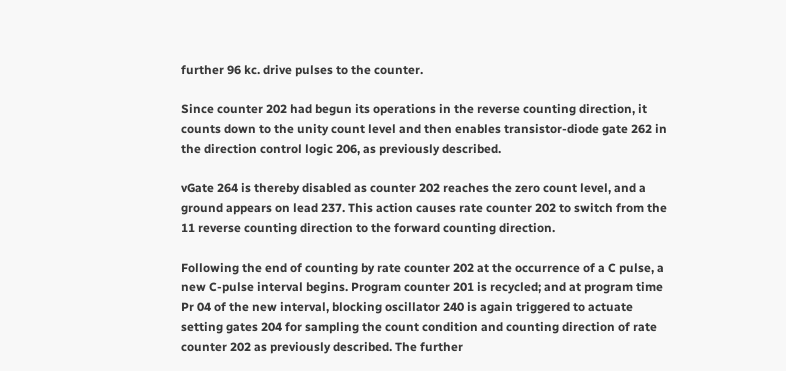further 96 kc. drive pulses to the counter.

Since counter 202 had begun its operations in the reverse counting direction, it counts down to the unity count level and then enables transistor-diode gate 262 in the direction control logic 206, as previously described.

vGate 264 is thereby disabled as counter 202 reaches the zero count level, and a ground appears on lead 237. This action causes rate counter 202 to switch from the 11 reverse counting direction to the forward counting direction.

Following the end of counting by rate counter 202 at the occurrence of a C pulse, a new C-pulse interval begins. Program counter 201 is recycled; and at program time Pr 04 of the new interval, blocking oscillator 240 is again triggered to actuate setting gates 204 for sampling the count condition and counting direction of rate counter 202 as previously described. The further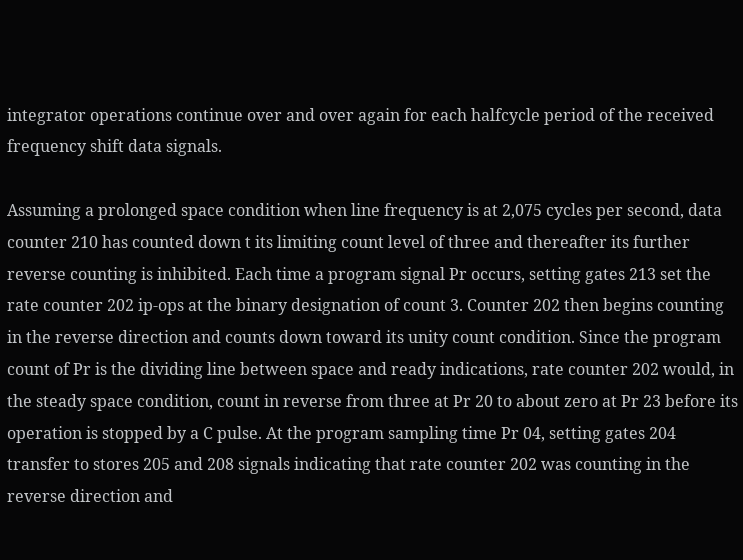integrator operations continue over and over again for each halfcycle period of the received frequency shift data signals.

Assuming a prolonged space condition when line frequency is at 2,075 cycles per second, data counter 210 has counted down t its limiting count level of three and thereafter its further reverse counting is inhibited. Each time a program signal Pr occurs, setting gates 213 set the rate counter 202 ip-ops at the binary designation of count 3. Counter 202 then begins counting in the reverse direction and counts down toward its unity count condition. Since the program count of Pr is the dividing line between space and ready indications, rate counter 202 would, in the steady space condition, count in reverse from three at Pr 20 to about zero at Pr 23 before its operation is stopped by a C pulse. At the program sampling time Pr 04, setting gates 204 transfer to stores 205 and 208 signals indicating that rate counter 202 was counting in the reverse direction and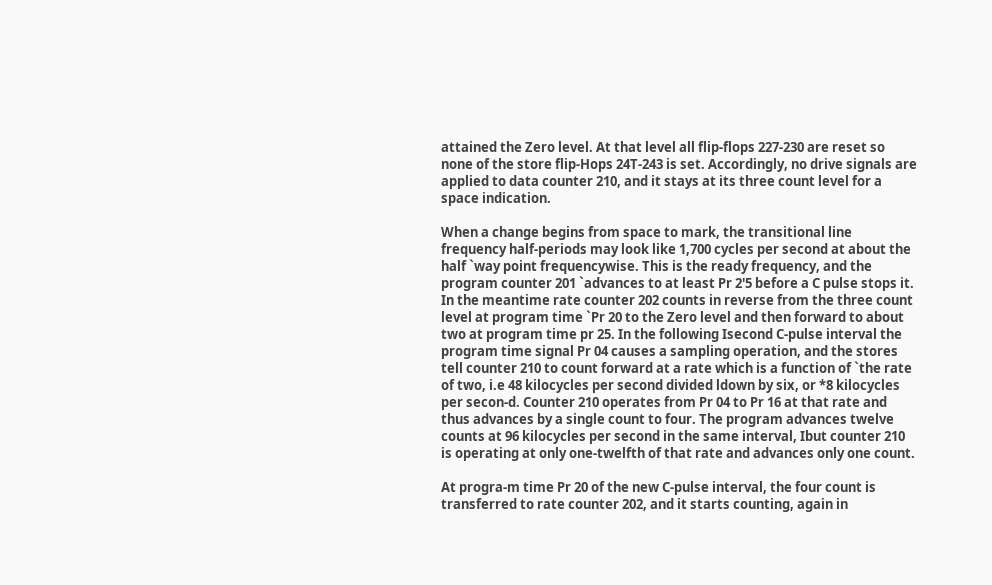attained the Zero level. At that level all flip-flops 227-230 are reset so none of the store flip-Hops 24T-243 is set. Accordingly, no drive signals are applied to data counter 210, and it stays at its three count level for a space indication.

When a change begins from space to mark, the transitional line frequency half-periods may look like 1,700 cycles per second at about the half `way point frequencywise. This is the ready frequency, and the program counter 201 `advances to at least Pr 2'5 before a C pulse stops it. In the meantime rate counter 202 counts in reverse from the three count level at program time `Pr 20 to the Zero level and then forward to about two at program time pr 25. In the following Isecond C-pulse interval the program time signal Pr 04 causes a sampling operation, and the stores tell counter 210 to count forward at a rate which is a function of `the rate of two, i.e 48 kilocycles per second divided ldown by six, or *8 kilocycles per secon-d. Counter 210 operates from Pr 04 to Pr 16 at that rate and thus advances by a single count to four. The program advances twelve counts at 96 kilocycles per second in the same interval, Ibut counter 210 is operating at only one-twelfth of that rate and advances only one count.

At progra-m time Pr 20 of the new C-pulse interval, the four count is transferred to rate counter 202, and it starts counting, again in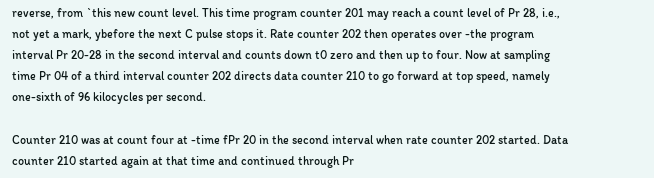reverse, from `this new count level. This time program counter 201 may reach a count level of Pr 28, i.e., not yet a mark, ybefore the next C pulse stops it. Rate counter 202 then operates over -the program interval Pr 20-28 in the second interval and counts down t0 zero and then up to four. Now at sampling time Pr 04 of a third interval counter 202 directs data counter 210 to go forward at top speed, namely one-sixth of 96 kilocycles per second.

Counter 210 was at count four at -time fPr 20 in the second interval when rate counter 202 started. Data counter 210 started again at that time and continued through Pr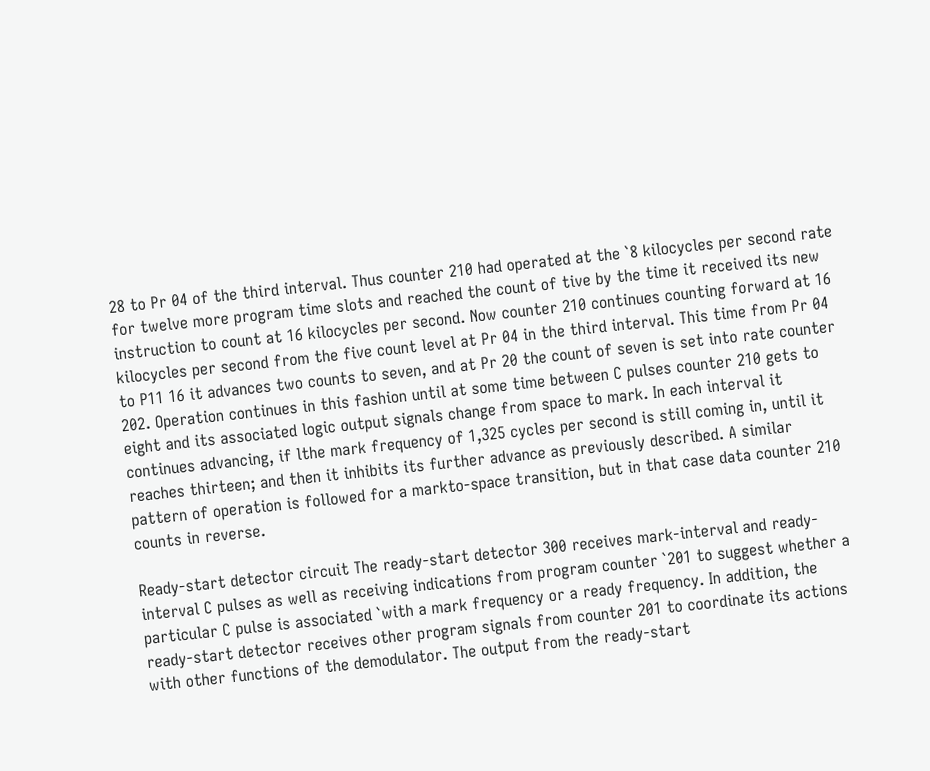28 to Pr 04 of the third interval. Thus counter 210 had operated at the `8 kilocycles per second rate for twelve more program time slots and reached the count of tive by the time it received its new instruction to count at 16 kilocycles per second. Now counter 210 continues counting forward at 16 kilocycles per second from the five count level at Pr 04 in the third interval. This time from Pr 04 to P11 16 it advances two counts to seven, and at Pr 20 the count of seven is set into rate counter 202. Operation continues in this fashion until at some time between C pulses counter 210 gets to eight and its associated logic output signals change from space to mark. In each interval it continues advancing, if lthe mark frequency of 1,325 cycles per second is still coming in, until it reaches thirteen; and then it inhibits its further advance as previously described. A similar pattern of operation is followed for a markto-space transition, but in that case data counter 210 counts in reverse.

Ready-start detector circuit The ready-start detector 300 receives mark-interval and ready-interval C pulses as well as receiving indications from program counter `201 to suggest whether a particular C pulse is associated `with a mark frequency or a ready frequency. In addition, the ready-start detector receives other program signals from counter 201 to coordinate its actions with other functions of the demodulator. The output from the ready-start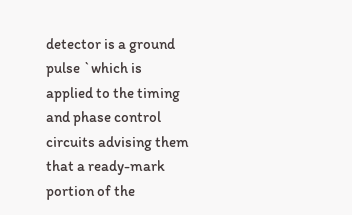detector is a ground pulse `which is applied to the timing and phase control circuits advising them that a ready-mark portion of the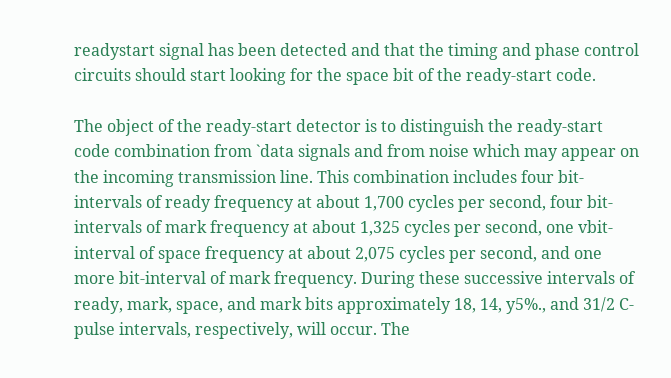readystart signal has been detected and that the timing and phase control circuits should start looking for the space bit of the ready-start code.

The object of the ready-start detector is to distinguish the ready-start code combination from `data signals and from noise which may appear on the incoming transmission line. This combination includes four bit-intervals of ready frequency at about 1,700 cycles per second, four bit-intervals of mark frequency at about 1,325 cycles per second, one vbit-interval of space frequency at about 2,075 cycles per second, and one more bit-interval of mark frequency. During these successive intervals of ready, mark, space, and mark bits approximately 18, 14, y5%., and 31/2 C-pulse intervals, respectively, will occur. The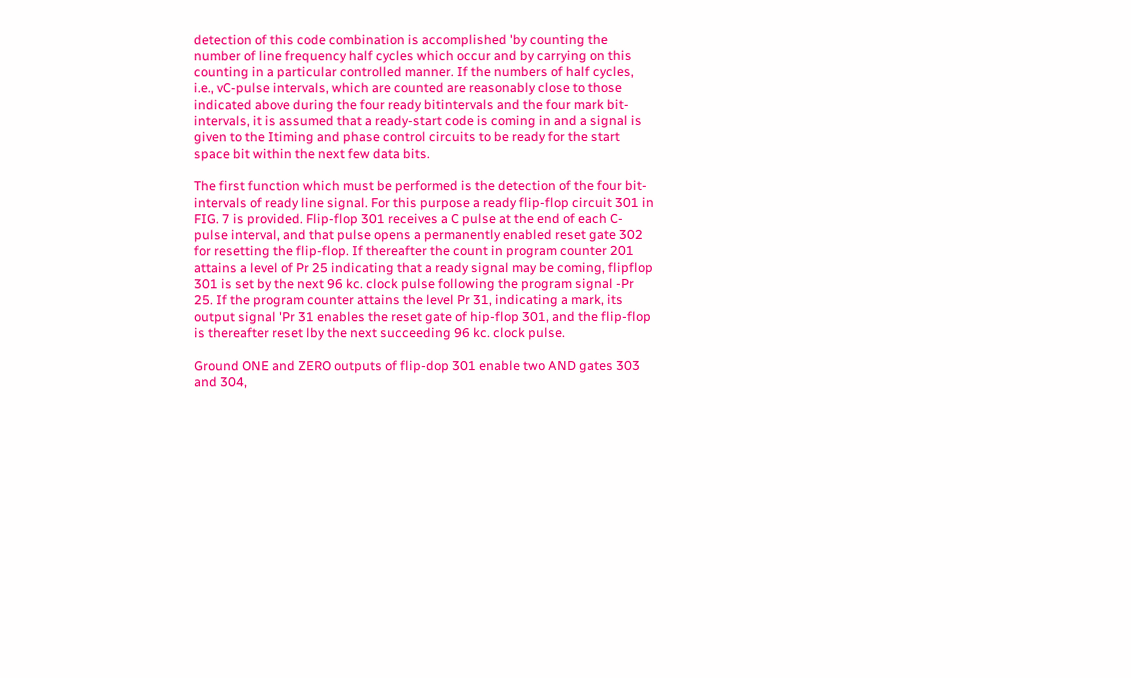detection of this code combination is accomplished 'by counting the number of line frequency half cycles which occur and by carrying on this counting in a particular controlled manner. If the numbers of half cycles, i.e., vC-pulse intervals, which are counted are reasonably close to those indicated above during the four ready bitintervals and the four mark bit-intervals, it is assumed that a ready-start code is coming in and a signal is given to the Itiming and phase control circuits to be ready for the start space bit within the next few data bits.

The first function which must be performed is the detection of the four bit-intervals of ready line signal. For this purpose a ready flip-flop circuit 301 in FIG. 7 is provided. Flip-flop 301 receives a C pulse at the end of each C-pulse interval, and that pulse opens a permanently enabled reset gate 302 for resetting the flip-flop. If thereafter the count in program counter 201 attains a level of Pr 25 indicating that a ready signal may be coming, flipflop 301 is set by the next 96 kc. clock pulse following the program signal -Pr 25. If the program counter attains the level Pr 31, indicating a mark, its output signal 'Pr 31 enables the reset gate of hip-flop 301, and the flip-flop is thereafter reset lby the next succeeding 96 kc. clock pulse.

Ground ONE and ZERO outputs of flip-dop 301 enable two AND gates 303 and 304,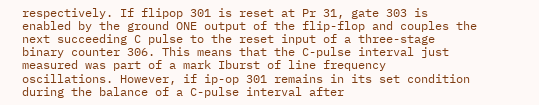respectively. If flipop 301 is reset at Pr 31, gate 303 is enabled by the ground ONE output of the flip-flop and couples the next succeeding C pulse to the reset input of a three-stage binary counter 306. This means that the C-pulse interval just measured was part of a mark Iburst of line frequency oscillations. However, if ip-op 301 remains in its set condition during the balance of a C-pulse interval after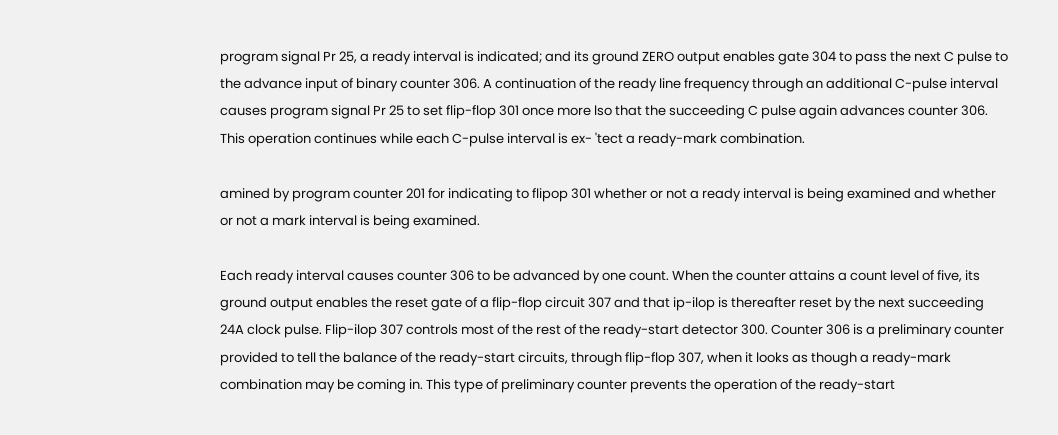program signal Pr 25, a ready interval is indicated; and its ground ZERO output enables gate 304 to pass the next C pulse to the advance input of binary counter 306. A continuation of the ready line frequency through an additional C-pulse interval causes program signal Pr 25 to set flip-flop 301 once more lso that the succeeding C pulse again advances counter 306. This operation continues while each C-pulse interval is ex- 'tect a ready-mark combination.

amined by program counter 201 for indicating to flipop 301 whether or not a ready interval is being examined and whether or not a mark interval is being examined.

Each ready interval causes counter 306 to be advanced by one count. When the counter attains a count level of five, its ground output enables the reset gate of a flip-flop circuit 307 and that ip-ilop is thereafter reset by the next succeeding 24A clock pulse. Flip-ilop 307 controls most of the rest of the ready-start detector 300. Counter 306 is a preliminary counter provided to tell the balance of the ready-start circuits, through flip-flop 307, when it looks as though a ready-mark combination may be coming in. This type of preliminary counter prevents the operation of the ready-start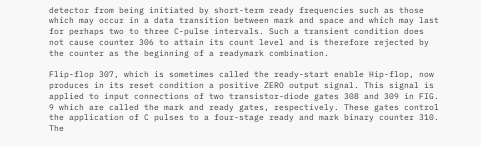detector from being initiated by short-term ready frequencies such as those which may occur in a data transition between mark and space and which may last for perhaps two to three C-pulse intervals. Such a transient condition does not cause counter 306 to attain its count level and is therefore rejected by the counter as the beginning of a readymark combination.

Flip-flop 307, which is sometimes called the ready-start enable Hip-flop, now produces in its reset condition a positive ZERO output signal. This signal is applied to input connections of two transistor-diode gates 308 and 309 in FIG. 9 which are called the mark and ready gates, respectively. These gates control the application of C pulses to a four-stage ready and mark binary counter 310. The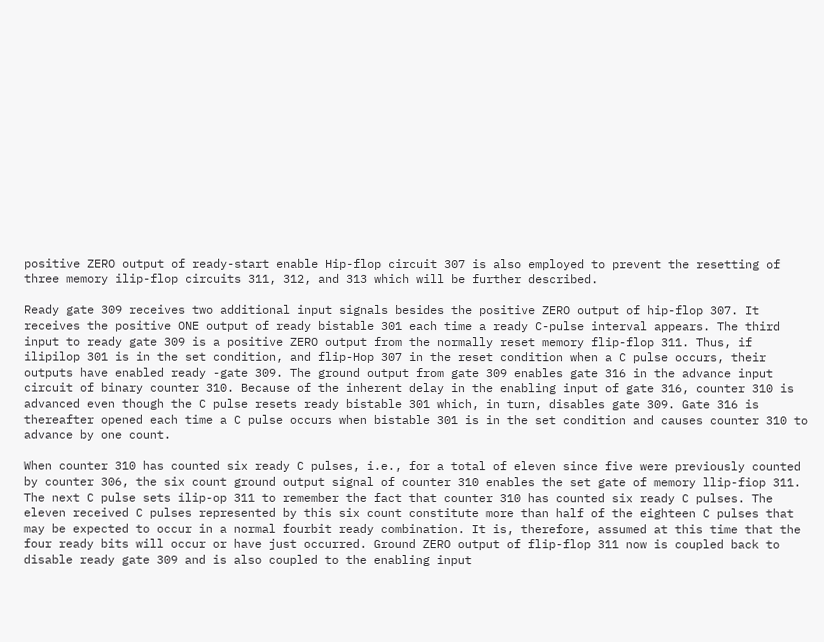positive ZERO output of ready-start enable Hip-flop circuit 307 is also employed to prevent the resetting of three memory ilip-flop circuits 311, 312, and 313 which will be further described.

Ready gate 309 receives two additional input signals besides the positive ZERO output of hip-flop 307. It receives the positive ONE output of ready bistable 301 each time a ready C-pulse interval appears. The third input to ready gate 309 is a positive ZERO output from the normally reset memory flip-flop 311. Thus, if ilipilop 301 is in the set condition, and flip-Hop 307 in the reset condition when a C pulse occurs, their outputs have enabled ready -gate 309. The ground output from gate 309 enables gate 316 in the advance input circuit of binary counter 310. Because of the inherent delay in the enabling input of gate 316, counter 310 is advanced even though the C pulse resets ready bistable 301 which, in turn, disables gate 309. Gate 316 is thereafter opened each time a C pulse occurs when bistable 301 is in the set condition and causes counter 310 to advance by one count.

When counter 310 has counted six ready C pulses, i.e., for a total of eleven since five were previously counted by counter 306, the six count ground output signal of counter 310 enables the set gate of memory llip-fiop 311. The next C pulse sets ilip-op 311 to remember the fact that counter 310 has counted six ready C pulses. The eleven received C pulses represented by this six count constitute more than half of the eighteen C pulses that may be expected to occur in a normal fourbit ready combination. It is, therefore, assumed at this time that the four ready bits will occur or have just occurred. Ground ZERO output of flip-flop 311 now is coupled back to disable ready gate 309 and is also coupled to the enabling input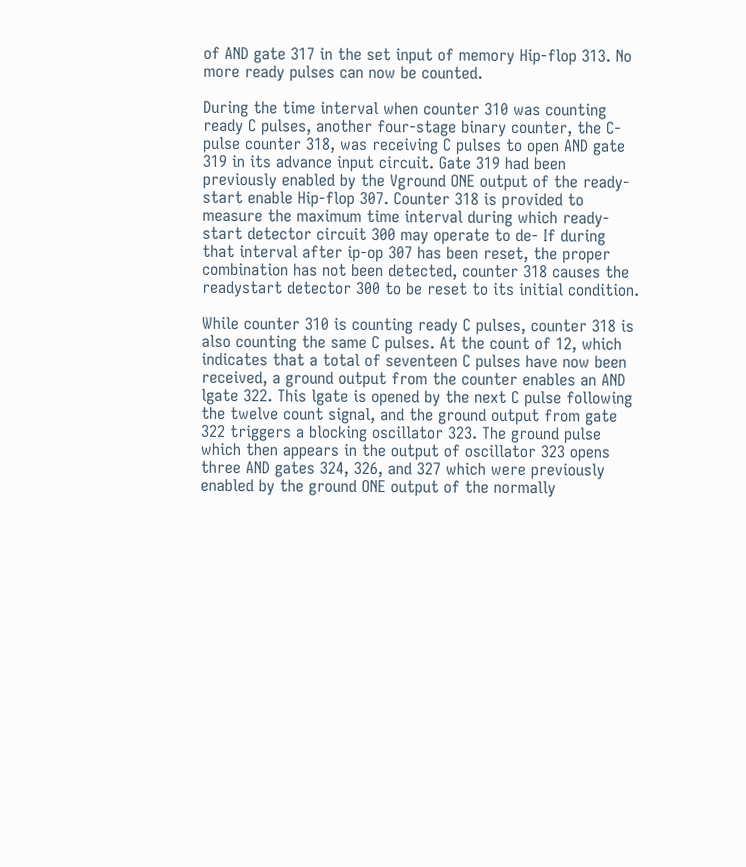of AND gate 317 in the set input of memory Hip-flop 313. No more ready pulses can now be counted.

During the time interval when counter 310 was counting ready C pulses, another four-stage binary counter, the C-pulse counter 318, was receiving C pulses to open AND gate 319 in its advance input circuit. Gate 319 had been previously enabled by the Vground ONE output of the ready-start enable Hip-flop 307. Counter 318 is provided to measure the maximum time interval during which ready-start detector circuit 300 may operate to de- If during that interval after ip-op 307 has been reset, the proper combination has not been detected, counter 318 causes the readystart detector 300 to be reset to its initial condition.

While counter 310 is counting ready C pulses, counter 318 is also counting the same C pulses. At the count of 12, which indicates that a total of seventeen C pulses have now been received, a ground output from the counter enables an AND lgate 322. This lgate is opened by the next C pulse following the twelve count signal, and the ground output from gate 322 triggers a blocking oscillator 323. The ground pulse which then appears in the output of oscillator 323 opens three AND gates 324, 326, and 327 which were previously enabled by the ground ONE output of the normally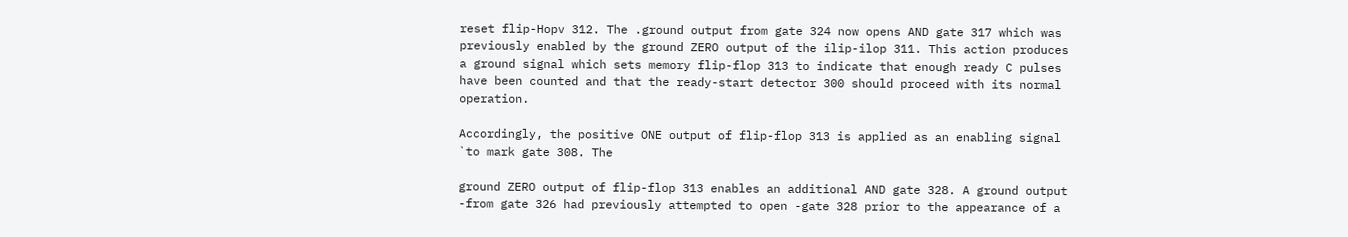reset flip-Hopv 312. The .ground output from gate 324 now opens AND gate 317 which was previously enabled by the ground ZERO output of the ilip-ilop 311. This action produces a ground signal which sets memory flip-flop 313 to indicate that enough ready C pulses have been counted and that the ready-start detector 300 should proceed with its normal operation.

Accordingly, the positive ONE output of flip-flop 313 is applied as an enabling signal `to mark gate 308. The

ground ZERO output of flip-flop 313 enables an additional AND gate 328. A ground output -from gate 326 had previously attempted to open -gate 328 prior to the appearance of a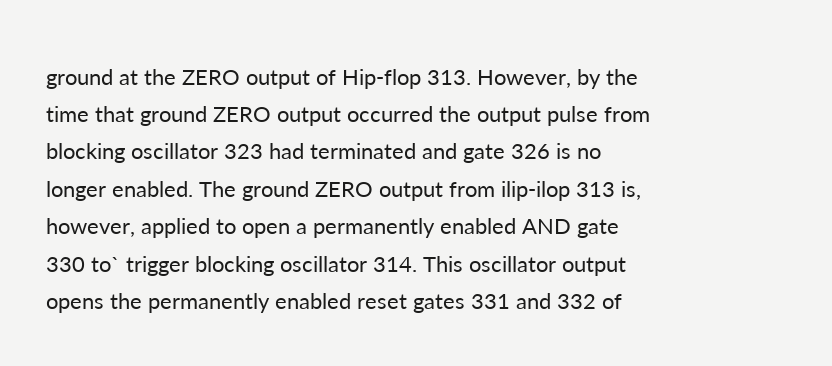ground at the ZERO output of Hip-flop 313. However, by the time that ground ZERO output occurred the output pulse from blocking oscillator 323 had terminated and gate 326 is no longer enabled. The ground ZERO output from ilip-ilop 313 is, however, applied to open a permanently enabled AND gate 330 to` trigger blocking oscillator 314. This oscillator output opens the permanently enabled reset gates 331 and 332 of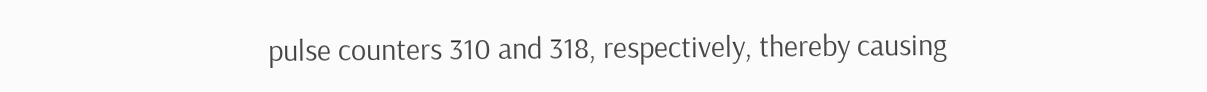pulse counters 310 and 318, respectively, thereby causing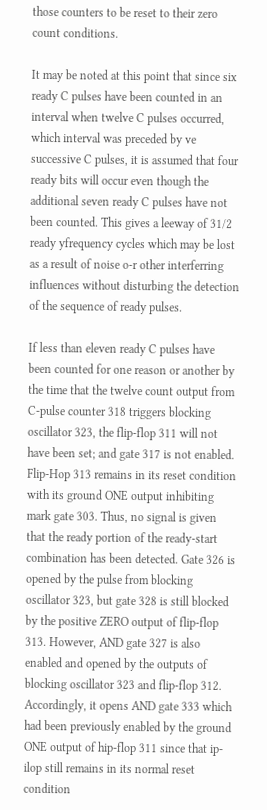those counters to be reset to their zero count conditions.

It may be noted at this point that since six ready C pulses have been counted in an interval when twelve C pulses occurred, which interval was preceded by ve successive C pulses, it is assumed that four ready bits will occur even though the additional seven ready C pulses have not been counted. This gives a leeway of 31/2 ready yfrequency cycles which may be lost as a result of noise o-r other interferring influences without disturbing the detection of the sequence of ready pulses.

If less than eleven ready C pulses have been counted for one reason or another by the time that the twelve count output from C-pulse counter 318 triggers blocking oscillator 323, the flip-flop 311 will not have been set; and gate 317 is not enabled. Flip-Hop 313 remains in its reset condition with its ground ONE output inhibiting mark gate 303. Thus, no signal is given that the ready portion of the ready-start combination has been detected. Gate 326 is opened by the pulse from blocking oscillator 323, but gate 328 is still blocked by the positive ZERO output of flip-flop 313. However, AND gate 327 is also enabled and opened by the outputs of blocking oscillator 323 and flip-flop 312. Accordingly, it opens AND gate 333 which had been previously enabled by the ground ONE output of hip-flop 311 since that ip-ilop still remains in its normal reset condition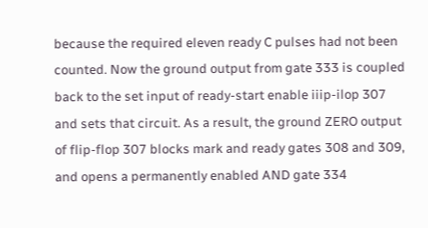because the required eleven ready C pulses had not been counted. Now the ground output from gate 333 is coupled back to the set input of ready-start enable iiip-ilop 307 and sets that circuit. As a result, the ground ZERO output of flip-flop 307 blocks mark and ready gates 308 and 309, and opens a permanently enabled AND gate 334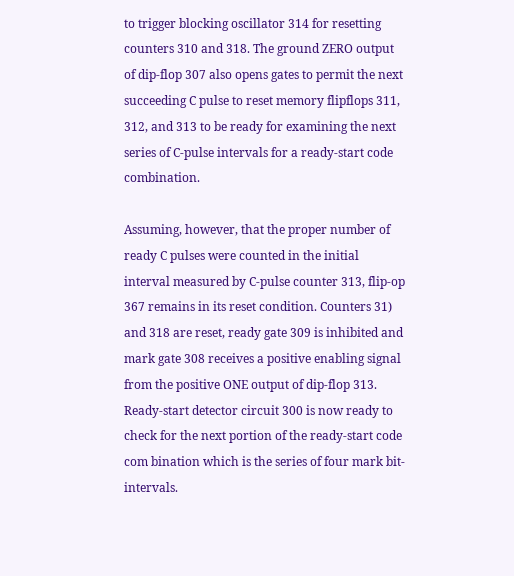to trigger blocking oscillator 314 for resetting counters 310 and 318. The ground ZERO output of dip-flop 307 also opens gates to permit the next succeeding C pulse to reset memory flipflops 311, 312, and 313 to be ready for examining the next series of C-pulse intervals for a ready-start code combination.

Assuming, however, that the proper number of ready C pulses were counted in the initial interval measured by C-pulse counter 313, flip-op 367 remains in its reset condition. Counters 31) and 318 are reset, ready gate 309 is inhibited and mark gate 308 receives a positive enabling signal from the positive ONE output of dip-flop 313. Ready-start detector circuit 300 is now ready to check for the next portion of the ready-start code com bination which is the series of four mark bit-intervals.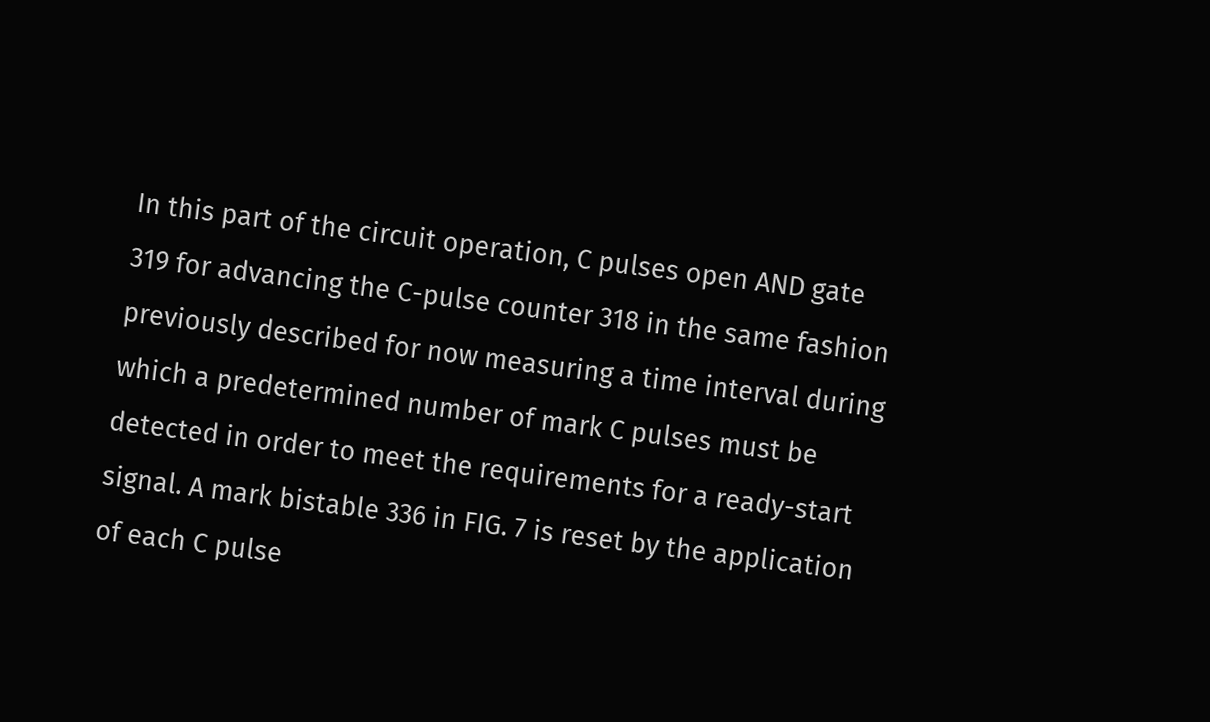In this part of the circuit operation, C pulses open AND gate 319 for advancing the C-pulse counter 318 in the same fashion previously described for now measuring a time interval during which a predetermined number of mark C pulses must be detected in order to meet the requirements for a ready-start signal. A mark bistable 336 in FIG. 7 is reset by the application of each C pulse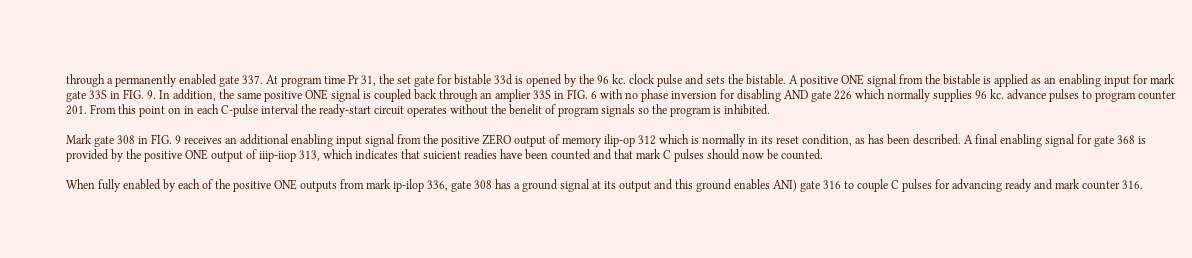through a permanently enabled gate 337. At program time Pr 31, the set gate for bistable 33d is opened by the 96 kc. clock pulse and sets the bistable. A positive ONE signal from the bistable is applied as an enabling input for mark gate 33S in FIG. 9. In addition, the same positive ONE signal is coupled back through an amplier 33S in FIG. 6 with no phase inversion for disabling AND gate 226 which normally supplies 96 kc. advance pulses to program counter 201. From this point on in each C-pulse interval the ready-start circuit operates without the benelit of program signals so the program is inhibited.

Mark gate 308 in FIG. 9 receives an additional enabling input signal from the positive ZERO output of memory ilip-op 312 which is normally in its reset condition, as has been described. A final enabling signal for gate 368 is provided by the positive ONE output of iiip-iiop 313, which indicates that suicient readies have been counted and that mark C pulses should now be counted.

When fully enabled by each of the positive ONE outputs from mark ip-ilop 336, gate 308 has a ground signal at its output and this ground enables ANI) gate 316 to couple C pulses for advancing ready and mark counter 316.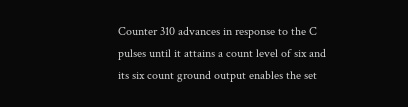Counter 310 advances in response to the C pulses until it attains a count level of six and its six count ground output enables the set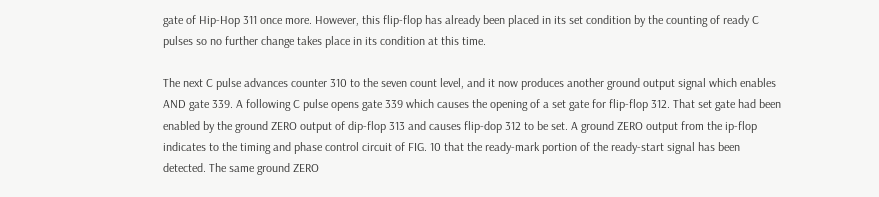gate of Hip-Hop 311 once more. However, this flip-flop has already been placed in its set condition by the counting of ready C pulses so no further change takes place in its condition at this time.

The next C pulse advances counter 310 to the seven count level, and it now produces another ground output signal which enables AND gate 339. A following C pulse opens gate 339 which causes the opening of a set gate for flip-flop 312. That set gate had been enabled by the ground ZERO output of dip-flop 313 and causes flip-dop 312 to be set. A ground ZERO output from the ip-flop indicates to the timing and phase control circuit of FIG. 10 that the ready-mark portion of the ready-start signal has been detected. The same ground ZERO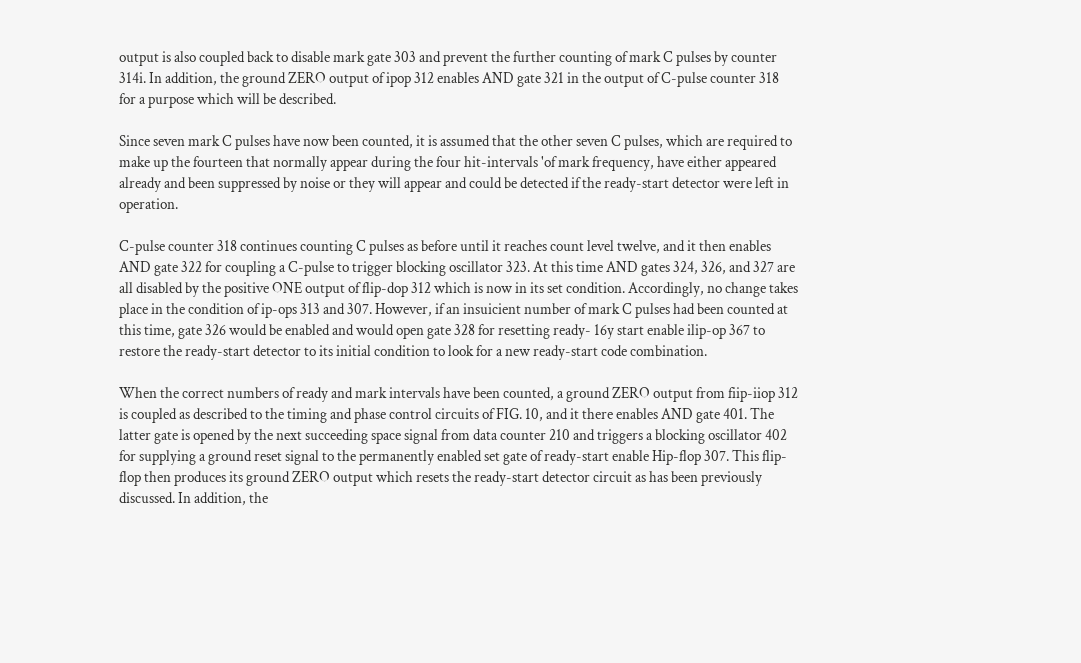output is also coupled back to disable mark gate 303 and prevent the further counting of mark C pulses by counter 314i. In addition, the ground ZERO output of ipop 312 enables AND gate 321 in the output of C-pulse counter 318 for a purpose which will be described.

Since seven mark C pulses have now been counted, it is assumed that the other seven C pulses, which are required to make up the fourteen that normally appear during the four hit-intervals 'of mark frequency, have either appeared already and been suppressed by noise or they will appear and could be detected if the ready-start detector were left in operation.

C-pulse counter 318 continues counting C pulses as before until it reaches count level twelve, and it then enables AND gate 322 for coupling a C-pulse to trigger blocking oscillator 323. At this time AND gates 324, 326, and 327 are all disabled by the positive ONE output of flip-dop 312 which is now in its set condition. Accordingly, no change takes place in the condition of ip-ops 313 and 307. However, if an insuicient number of mark C pulses had been counted at this time, gate 326 would be enabled and would open gate 328 for resetting ready- 16y start enable ilip-op 367 to restore the ready-start detector to its initial condition to look for a new ready-start code combination.

When the correct numbers of ready and mark intervals have been counted, a ground ZERO output from fiip-iiop 312 is coupled as described to the timing and phase control circuits of FIG. 10, and it there enables AND gate 401. The latter gate is opened by the next succeeding space signal from data counter 210 and triggers a blocking oscillator 402 for supplying a ground reset signal to the permanently enabled set gate of ready-start enable Hip-flop 307. This flip-flop then produces its ground ZERO output which resets the ready-start detector circuit as has been previously discussed. In addition, the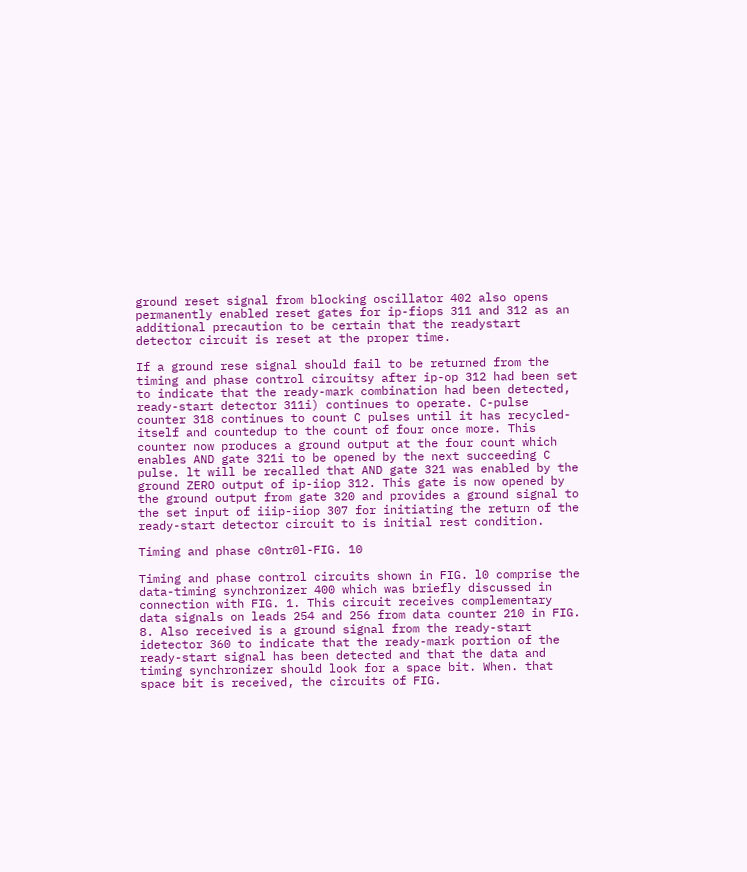ground reset signal from blocking oscillator 402 also opens permanently enabled reset gates for ip-fiops 311 and 312 as an additional precaution to be certain that the readystart detector circuit is reset at the proper time.

If a ground rese signal should fail to be returned from the timing and phase control circuitsy after ip-op 312 had been set to indicate that the ready-mark combination had been detected, ready-start detector 311i) continues to operate. C-pulse counter 318 continues to count C pulses until it has recycled-itself and countedup to the count of four once more. This counter now produces a ground output at the four count which enables AND gate 321i to be opened by the next succeeding C pulse. lt will be recalled that AND gate 321 was enabled by the ground ZERO output of ip-iiop 312. This gate is now opened by the ground output from gate 320 and provides a ground signal to the set input of iiip-iiop 307 for initiating the return of the ready-start detector circuit to is initial rest condition.

Timing and phase c0ntr0l-FIG. 10

Timing and phase control circuits shown in FIG. l0 comprise the data-timing synchronizer 400 which was briefly discussed in connection with FIG. 1. This circuit receives complementary data signals on leads 254 and 256 from data counter 210 in FIG. 8. Also received is a ground signal from the ready-start idetector 360 to indicate that the ready-mark portion of the ready-start signal has been detected and that the data and timing synchronizer should look for a space bit. When. that space bit is received, the circuits of FIG.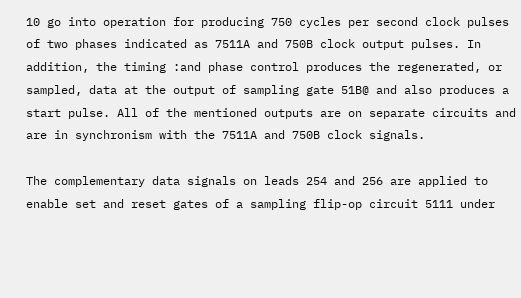10 go into operation for producing 750 cycles per second clock pulses of two phases indicated as 7511A and 750B clock output pulses. In addition, the timing :and phase control produces the regenerated, or sampled, data at the output of sampling gate 51B@ and also produces a start pulse. All of the mentioned outputs are on separate circuits and are in synchronism with the 7511A and 750B clock signals.

The complementary data signals on leads 254 and 256 are applied to enable set and reset gates of a sampling flip-op circuit 5111 under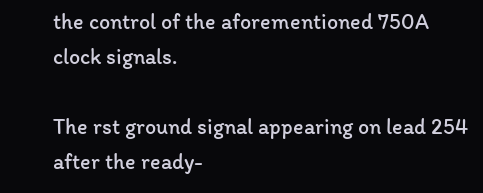the control of the aforementioned 750A clock signals.

The rst ground signal appearing on lead 254 after the ready-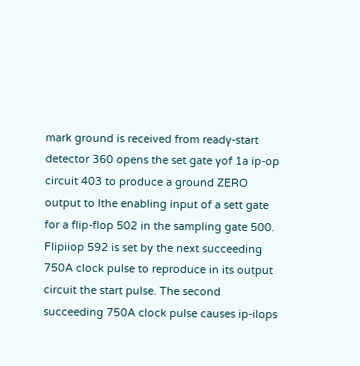mark ground is received from ready-start detector 360 opens the set gate yof 1a ip-op circuit 403 to produce a ground ZERO output to Ithe enabling input of a sett gate for a flip-flop 502 in the sampling gate 500. Flipiiop 592 is set by the next succeeding 750A clock pulse to reproduce in its output circuit the start pulse. The second succeeding 750A clock pulse causes ip-ilops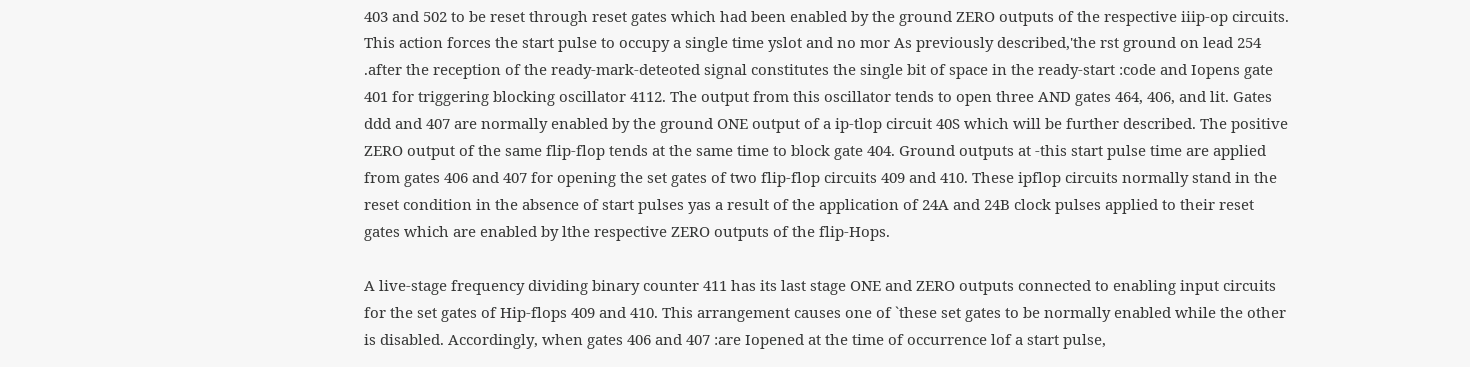403 and 502 to be reset through reset gates which had been enabled by the ground ZERO outputs of the respective iiip-op circuits. This action forces the start pulse to occupy a single time yslot and no mor As previously described,'the rst ground on lead 254 .after the reception of the ready-mark-deteoted signal constitutes the single bit of space in the ready-start :code and Iopens gate 401 for triggering blocking oscillator 4112. The output from this oscillator tends to open three AND gates 464, 406, and lit. Gates ddd and 407 are normally enabled by the ground ONE output of a ip-tlop circuit 40S which will be further described. The positive ZERO output of the same flip-flop tends at the same time to block gate 404. Ground outputs at -this start pulse time are applied from gates 406 and 407 for opening the set gates of two flip-flop circuits 409 and 410. These ipflop circuits normally stand in the reset condition in the absence of start pulses yas a result of the application of 24A and 24B clock pulses applied to their reset gates which are enabled by lthe respective ZERO outputs of the flip-Hops.

A live-stage frequency dividing binary counter 411 has its last stage ONE and ZERO outputs connected to enabling input circuits for the set gates of Hip-flops 409 and 410. This arrangement causes one of `these set gates to be normally enabled while the other is disabled. Accordingly, when gates 406 and 407 :are Iopened at the time of occurrence lof a start pulse,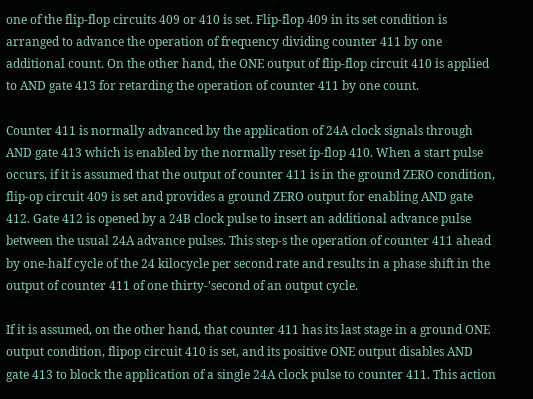one of the flip-flop circuits 409 or 410 is set. Flip-flop 409 in its set condition is arranged to advance the operation of frequency dividing counter 411 by one additional count. On the other hand, the ONE output of flip-flop circuit 410 is applied to AND gate 413 for retarding the operation of counter 411 by one count.

Counter 411 is normally advanced by the application of 24A clock signals through AND gate 413 which is enabled by the normally reset ip-flop 410. When a start pulse occurs, if it is assumed that the output of counter 411 is in the ground ZERO condition, flip-op circuit 409 is set and provides a ground ZERO output for enabling AND gate 412. Gate 412 is opened by a 24B clock pulse to insert an additional advance pulse between the usual 24A advance pulses. This step-s the operation of counter 411 ahead by one-half cycle of the 24 kilocycle per second rate and results in a phase shift in the output of counter 411 of one thirty-'second of an output cycle.

If it is assumed, on the other hand, that counter 411 has its last stage in a ground ONE output condition, flipop circuit 410 is set, and its positive ONE output disables AND gate 413 to block the application of a single 24A clock pulse to counter 411. This action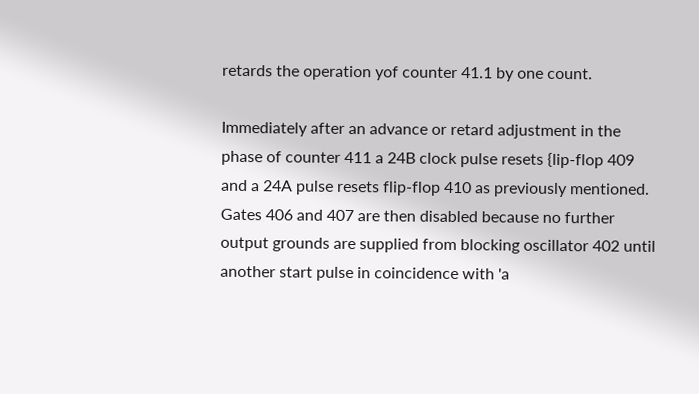retards the operation yof counter 41.1 by one count.

Immediately after an advance or retard adjustment in the phase of counter 411 a 24B clock pulse resets {lip-flop 409 and a 24A pulse resets flip-flop 410 as previously mentioned. Gates 406 and 407 are then disabled because no further output grounds are supplied from blocking oscillator 402 until another start pulse in coincidence with 'a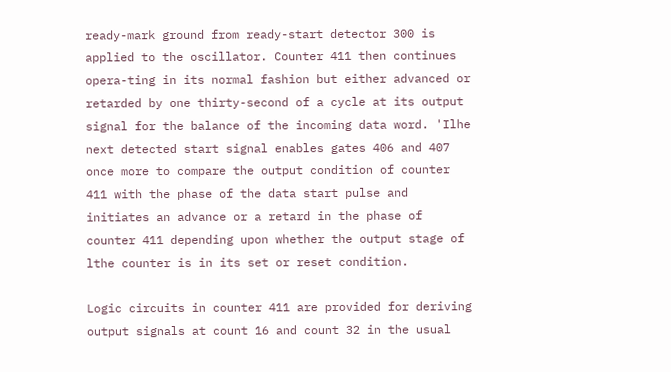ready-mark ground from ready-start detector 300 is applied to the oscillator. Counter 411 then continues opera-ting in its normal fashion but either advanced or retarded by one thirty-second of a cycle at its output signal for the balance of the incoming data word. 'Ilhe next detected start signal enables gates 406 and 407 once more to compare the output condition of counter 411 with the phase of the data start pulse and initiates an advance or a retard in the phase of counter 411 depending upon whether the output stage of lthe counter is in its set or reset condition.

Logic circuits in counter 411 are provided for deriving output signals at count 16 and count 32 in the usual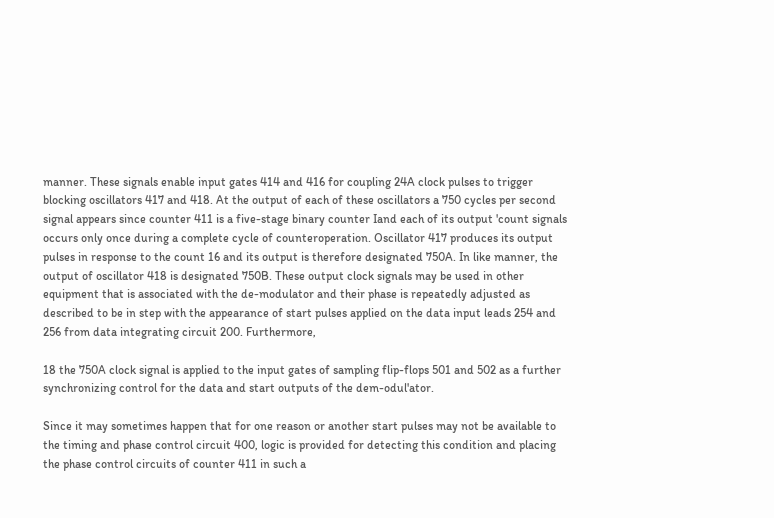manner. These signals enable input gates 414 and 416 for coupling 24A clock pulses to trigger blocking oscillators 417 and 418. At the output of each of these oscillators a 750 cycles per second signal appears since counter 411 is a five-stage binary counter Iand each of its output 'count signals occurs only once during a complete cycle of counteroperation. Oscillator 417 produces its output pulses in response to the count 16 and its output is therefore designated 750A. In like manner, the output of oscillator 418 is designated 750B. These output clock signals may be used in other equipment that is associated with the de-modulator and their phase is repeatedly adjusted as described to be in step with the appearance of start pulses applied on the data input leads 254 and 256 from data integrating circuit 200. Furthermore,

18 the 750A clock signal is applied to the input gates of sampling flip-flops 501 and 502 as a further synchronizing control for the data and start outputs of the dem-odul'ator.

Since it may sometimes happen that for one reason or another start pulses may not be available to the timing and phase control circuit 400, logic is provided for detecting this condition and placing the phase control circuits of counter 411 in such a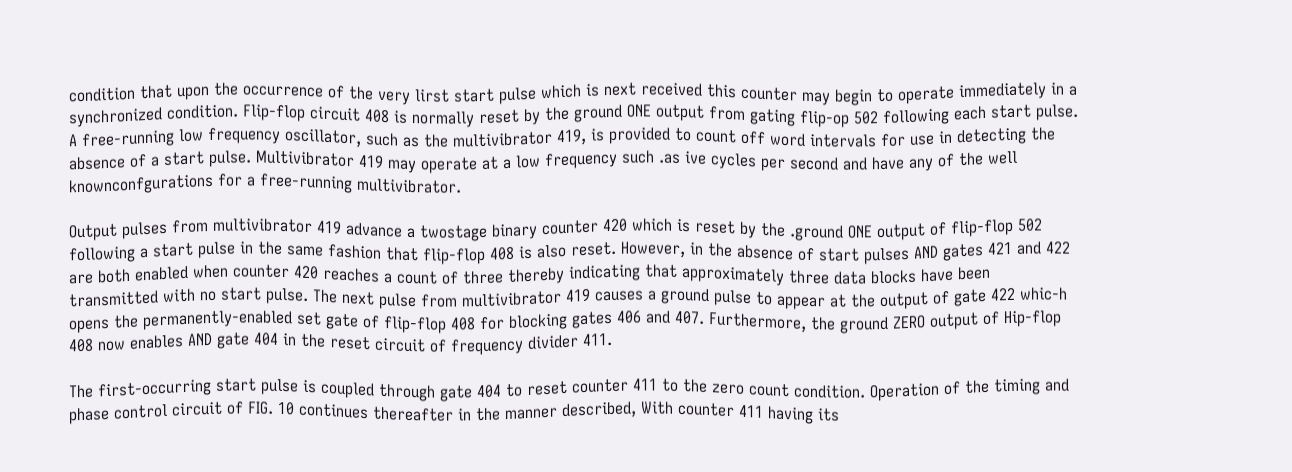condition that upon the occurrence of the very lirst start pulse which is next received this counter may begin to operate immediately in a synchronized condition. Flip-flop circuit 408 is normally reset by the ground ONE output from gating flip-op 502 following each start pulse. A free-running low frequency oscillator, such as the multivibrator 419, is provided to count off word intervals for use in detecting the absence of a start pulse. Multivibrator 419 may operate at a low frequency such .as ive cycles per second and have any of the well knownconfgurations for a free-running multivibrator.

Output pulses from multivibrator 419 advance a twostage binary counter 420 which is reset by the .ground ONE output of flip-flop 502 following a start pulse in the same fashion that flip-flop 408 is also reset. However, in the absence of start pulses AND gates 421 and 422 are both enabled when counter 420 reaches a count of three thereby indicating that approximately three data blocks have been transmitted with no start pulse. The next pulse from multivibrator 419 causes a ground pulse to appear at the output of gate 422 whic-h opens the permanently-enabled set gate of flip-flop 408 for blocking gates 406 and 407. Furthermore, the ground ZERO output of Hip-flop 408 now enables AND gate 404 in the reset circuit of frequency divider 411.

The first-occurring start pulse is coupled through gate 404 to reset counter 411 to the zero count condition. Operation of the timing and phase control circuit of FIG. 10 continues thereafter in the manner described, With counter 411 having its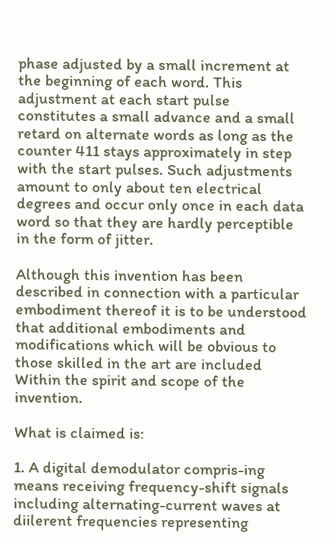phase adjusted by a small increment at the beginning of each word. This adjustment at each start pulse constitutes a small advance and a small retard on alternate words as long as the counter 411 stays approximately in step with the start pulses. Such adjustments amount to only about ten electrical degrees and occur only once in each data word so that they are hardly perceptible in the form of jitter.

Although this invention has been described in connection with a particular embodiment thereof it is to be understood that additional embodiments and modifications which will be obvious to those skilled in the art are included Within the spirit and scope of the invention.

What is claimed is:

1. A digital demodulator compris-ing means receiving frequency-shift signals including alternating-current waves at diilerent frequencies representing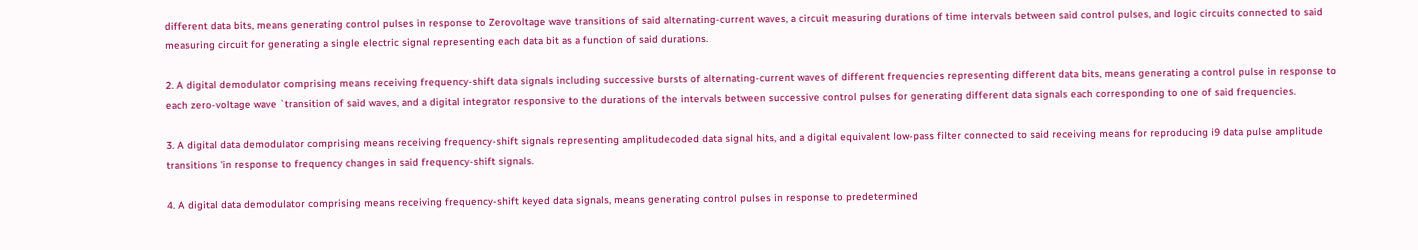different data bits, means generating control pulses in response to Zerovoltage wave transitions of said alternating-current waves, a circuit measuring durations of time intervals between said control pulses, and logic circuits connected to said measuring circuit for generating a single electric signal representing each data bit as a function of said durations.

2. A digital demodulator comprising means receiving frequency-shift data signals including successive bursts of alternating-current waves of different frequencies representing different data bits, means generating a control pulse in response to each zero-voltage wave `transition of said waves, and a digital integrator responsive to the durations of the intervals between successive control pulses for generating different data signals each corresponding to one of said frequencies.

3. A digital data demodulator comprising means receiving frequency-shift signals representing amplitudecoded data signal hits, and a digital equivalent low-pass filter connected to said receiving means for reproducing i9 data pulse amplitude transitions 'in response to frequency changes in said frequency-shift signals.

4. A digital data demodulator comprising means receiving frequency-shift keyed data signals, means generating control pulses in response to predetermined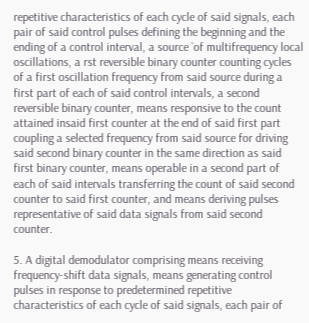repetitive characteristics of each cycle of said signals, each pair of said control pulses defining the beginning and the ending of a control interval, a source `of multifrequency local oscillations, a rst reversible binary counter counting cycles of a first oscillation frequency from said source during a first part of each of said control intervals, a second reversible binary counter, means responsive to the count attained insaid first counter at the end of said first part coupling a selected frequency from said source for driving said second binary counter in the same direction as said first binary counter, means operable in a second part of each of said intervals transferring the count of said second counter to said first counter, and means deriving pulses representative of said data signals from said second counter.

5. A digital demodulator comprising means receiving frequency-shift data signals, means generating control pulses in response to predetermined repetitive characteristics of each cycle of said signals, each pair of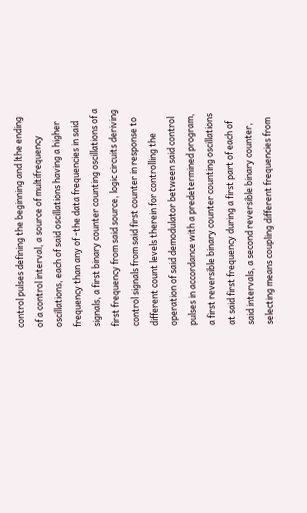control pulses defining the beginning and lthe ending of a control interval, a source of multifrequency oscillations, each of said oscillations having a higher frequency than any of -the data frequencies in said signals, a first binary counter counting oscillations of a first frequency from said source, logic circuits deriving control signals from said first counter in response to different count levels therein for controlling the operation of said demodulator between said control pulses in accordance with a predetermined program, a first reversible binary counter counting oscillations at said first frequency during a first part of each of said intervals, a second reversible binary counter, selecting means coupling different frequencies from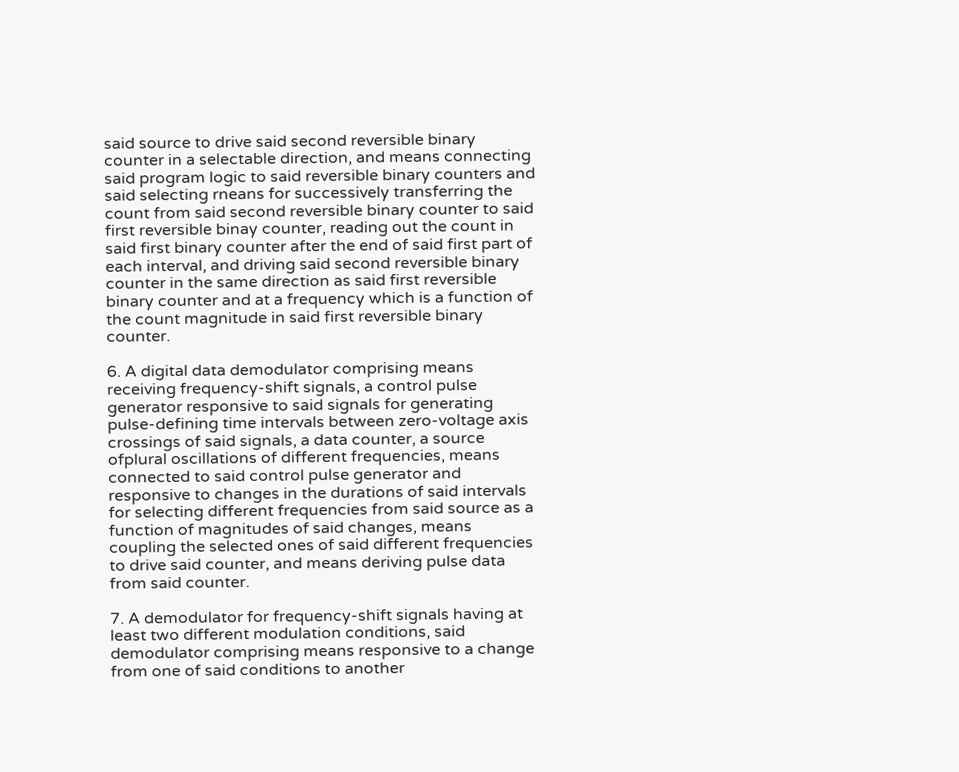said source to drive said second reversible binary counter in a selectable direction, and means connecting said program logic to said reversible binary counters and said selecting rneans for successively transferring the count from said second reversible binary counter to said first reversible binay counter, reading out the count in said first binary counter after the end of said first part of each interval, and driving said second reversible binary counter in the same direction as said first reversible binary counter and at a frequency which is a function of the count magnitude in said first reversible binary counter.

6. A digital data demodulator comprising means receiving frequency-shift signals, a control pulse generator responsive to said signals for generating pulse-defining time intervals between zero-voltage axis crossings of said signals, a data counter, a source ofplural oscillations of different frequencies, means connected to said control pulse generator and responsive to changes in the durations of said intervals for selecting different frequencies from said source as a function of magnitudes of said changes, means coupling the selected ones of said different frequencies to drive said counter, and means deriving pulse data from said counter.

7. A demodulator for frequency-shift signals having at least two different modulation conditions, said demodulator comprising means responsive to a change from one of said conditions to another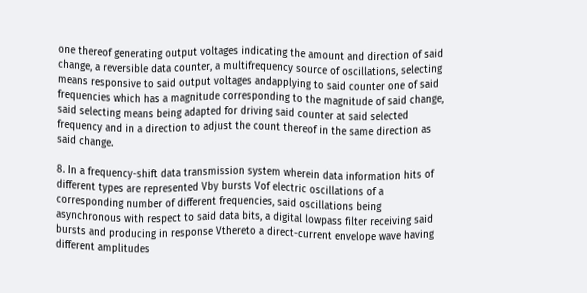one thereof generating output voltages indicating the amount and direction of said change, a reversible data counter, a multifrequency source of oscillations, selecting means responsive to said output voltages andapplying to said counter one of said frequencies which has a magnitude corresponding to the magnitude of said change, said selecting means being adapted for driving said counter at said selected frequency and in a direction to adjust the count thereof in the same direction as said change.

8. In a frequency-shift data transmission system wherein data information hits of different types are represented Vby bursts Vof electric oscillations of a corresponding number of different frequencies, said oscillations being asynchronous with respect to said data bits, a digital lowpass filter receiving said bursts and producing in response Vthereto a direct-current envelope wave having different amplitudes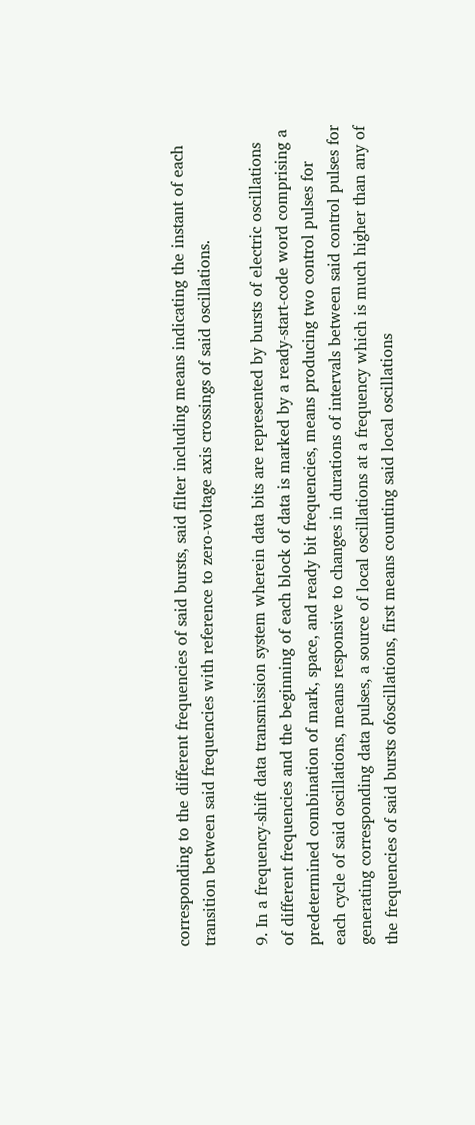corresponding to the different frequencies of said bursts, said filter including means indicating the instant of each transition between said frequencies with reference to zero-voltage axis crossings of said oscillations.

9. In a frequency-shift data transmission system wherein data bits are represented by bursts of electric oscillations of different frequencies and the beginning of each block of data is marked by a ready-start-code word comprising a predetermined combination of mark, space, and ready bit frequencies, means producing two control pulses for each cycle of said oscillations, means responsive to changes in durations of intervals between said control pulses for generating corresponding data pulses, a source of local oscillations at a frequency which is much higher than any of the frequencies of said bursts ofoscillations, first means counting said local oscillations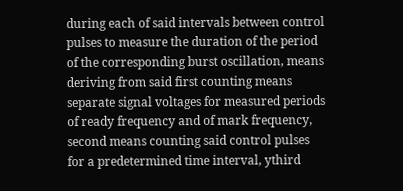during each of said intervals between control pulses to measure the duration of the period of the corresponding burst oscillation, means deriving from said first counting means separate signal voltages for measured periods of ready frequency and of mark frequency, second means counting said control pulses for a predetermined time interval, ythird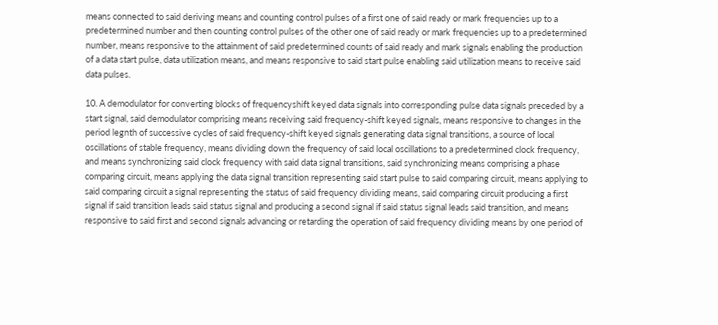means connected to said deriving means and counting control pulses of a first one of said ready or mark frequencies up to a predetermined number and then counting control pulses of the other one of said ready or mark frequencies up to a predetermined number, means responsive to the attainment of said predetermined counts of said ready and mark signals enabling the production of a data start pulse, data utilization means, and means responsive to said start pulse enabling said utilization means to receive said data pulses.

10. A demodulator for converting blocks of frequencyshift keyed data signals into corresponding pulse data signals preceded by a start signal, said demodulator comprising means receiving said frequency-shift keyed signals, means responsive to changes in the period legnth of successive cycles of said frequency-shift keyed signals generating data signal transitions, a source of local oscillations of stable frequency, means dividing down the frequency of said local oscillations to a predetermined clock frequency, and means synchronizing said clock frequency with said data signal transitions, said synchronizing means comprising a phase comparing circuit, means applying the data signal transition representing said start pulse to said comparing circuit, means applying to said comparing circuit a signal representing the status of said frequency dividing means, said comparing circuit producing a first signal if said transition leads said status signal and producing a second signal if said status signal leads said transition, and means responsive to said first and second signals advancing or retarding the operation of said frequency dividing means by one period of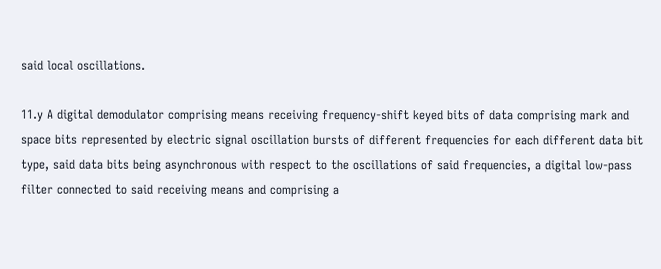said local oscillations.

11.y A digital demodulator comprising means receiving frequency-shift keyed bits of data comprising mark and space bits represented by electric signal oscillation bursts of different frequencies for each different data bit type, said data bits being asynchronous with respect to the oscillations of said frequencies, a digital low-pass filter connected to said receiving means and comprising a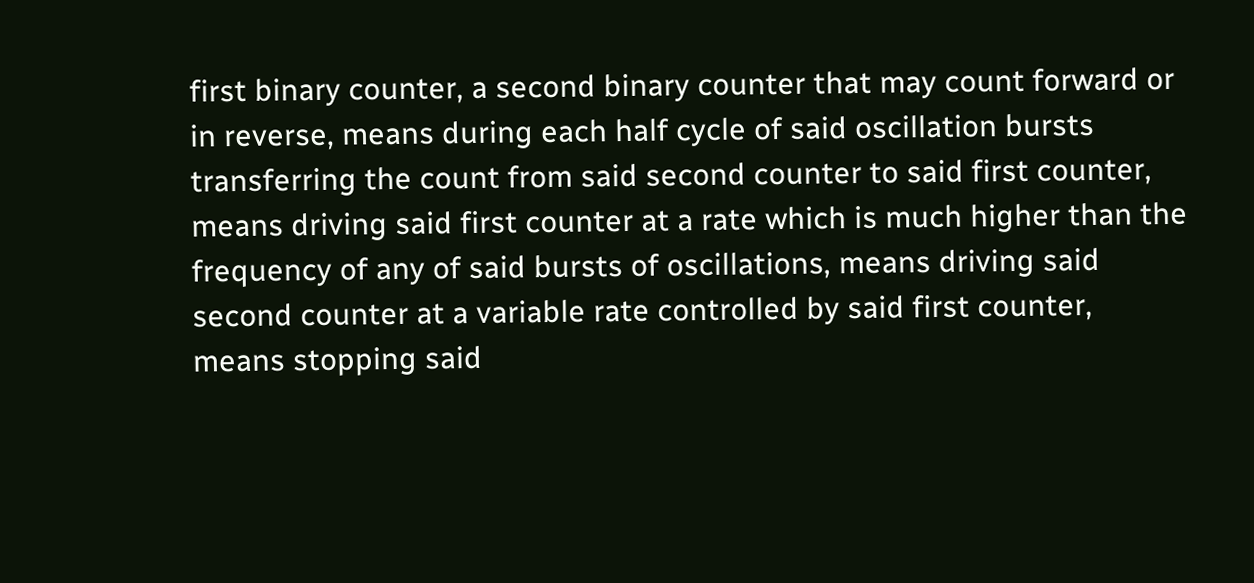first binary counter, a second binary counter that may count forward or in reverse, means during each half cycle of said oscillation bursts transferring the count from said second counter to said first counter, means driving said first counter at a rate which is much higher than the frequency of any of said bursts of oscillations, means driving said second counter at a variable rate controlled by said first counter, means stopping said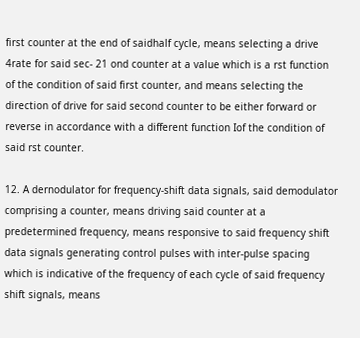first counter at the end of saidhalf cycle, means selecting a drive 4rate for said sec- 21 ond counter at a value which is a rst function of the condition of said first counter, and means selecting the direction of drive for said second counter to be either forward or reverse in accordance with a different function Iof the condition of said rst counter.

12. A dernodulator for frequency-shift data signals, said demodulator comprising a counter, means driving said counter at a predetermined frequency, means responsive to said frequency shift data signals generating control pulses with inter-pulse spacing which is indicative of the frequency of each cycle of said frequency shift signals, means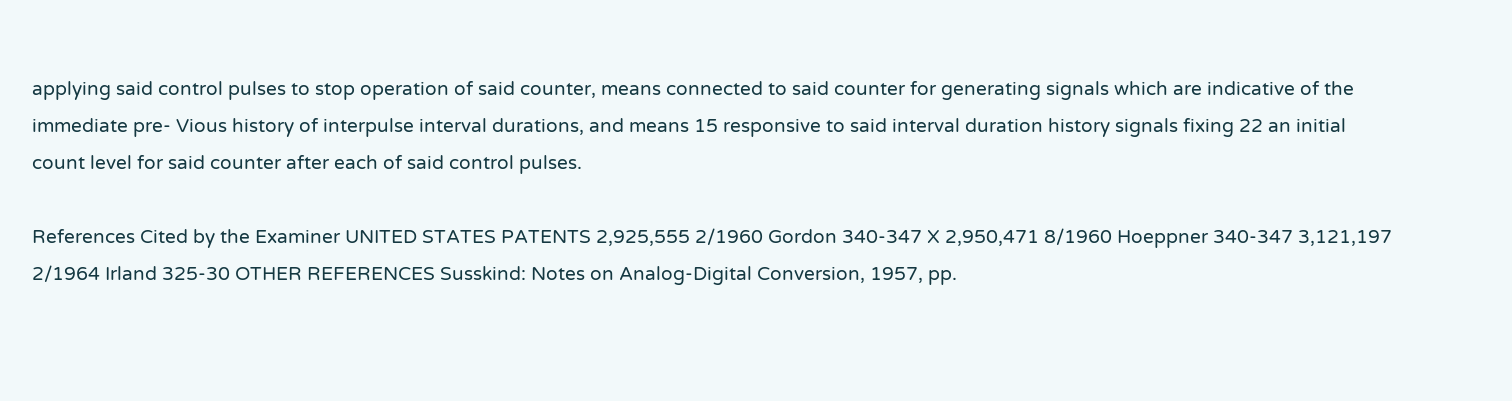applying said control pulses to stop operation of said counter, means connected to said counter for generating signals which are indicative of the immediate pre- Vious history of interpulse interval durations, and means 15 responsive to said interval duration history signals fixing 22 an initial count level for said counter after each of said control pulses.

References Cited by the Examiner UNITED STATES PATENTS 2,925,555 2/1960 Gordon 340-347 X 2,950,471 8/1960 Hoeppner 340-347 3,121,197 2/1964 Irland 325-30 OTHER REFERENCES Susskind: Notes on Analog-Digital Conversion, 1957, pp.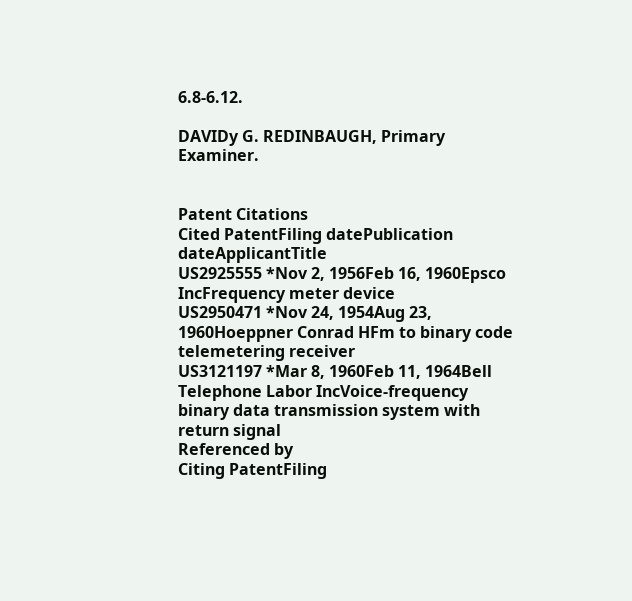6.8-6.12.

DAVIDy G. REDINBAUGH, Primary Examiner.


Patent Citations
Cited PatentFiling datePublication dateApplicantTitle
US2925555 *Nov 2, 1956Feb 16, 1960Epsco IncFrequency meter device
US2950471 *Nov 24, 1954Aug 23, 1960Hoeppner Conrad HFm to binary code telemetering receiver
US3121197 *Mar 8, 1960Feb 11, 1964Bell Telephone Labor IncVoice-frequency binary data transmission system with return signal
Referenced by
Citing PatentFiling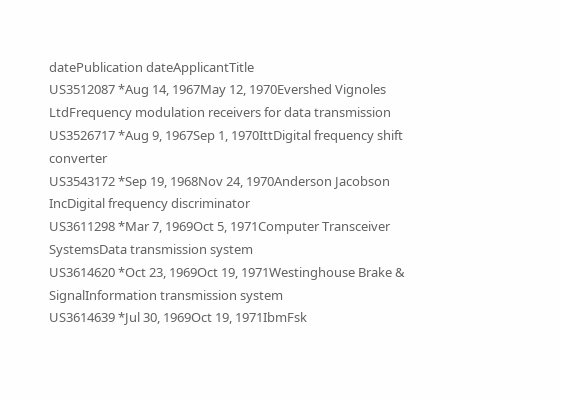datePublication dateApplicantTitle
US3512087 *Aug 14, 1967May 12, 1970Evershed Vignoles LtdFrequency modulation receivers for data transmission
US3526717 *Aug 9, 1967Sep 1, 1970IttDigital frequency shift converter
US3543172 *Sep 19, 1968Nov 24, 1970Anderson Jacobson IncDigital frequency discriminator
US3611298 *Mar 7, 1969Oct 5, 1971Computer Transceiver SystemsData transmission system
US3614620 *Oct 23, 1969Oct 19, 1971Westinghouse Brake & SignalInformation transmission system
US3614639 *Jul 30, 1969Oct 19, 1971IbmFsk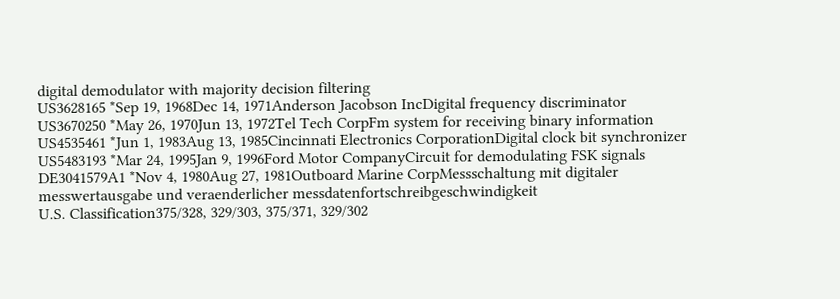digital demodulator with majority decision filtering
US3628165 *Sep 19, 1968Dec 14, 1971Anderson Jacobson IncDigital frequency discriminator
US3670250 *May 26, 1970Jun 13, 1972Tel Tech CorpFm system for receiving binary information
US4535461 *Jun 1, 1983Aug 13, 1985Cincinnati Electronics CorporationDigital clock bit synchronizer
US5483193 *Mar 24, 1995Jan 9, 1996Ford Motor CompanyCircuit for demodulating FSK signals
DE3041579A1 *Nov 4, 1980Aug 27, 1981Outboard Marine CorpMessschaltung mit digitaler messwertausgabe und veraenderlicher messdatenfortschreibgeschwindigkeit
U.S. Classification375/328, 329/303, 375/371, 329/302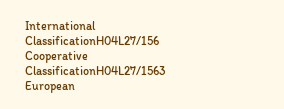International ClassificationH04L27/156
Cooperative ClassificationH04L27/1563
European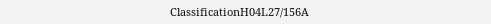ClassificationH04L27/156A